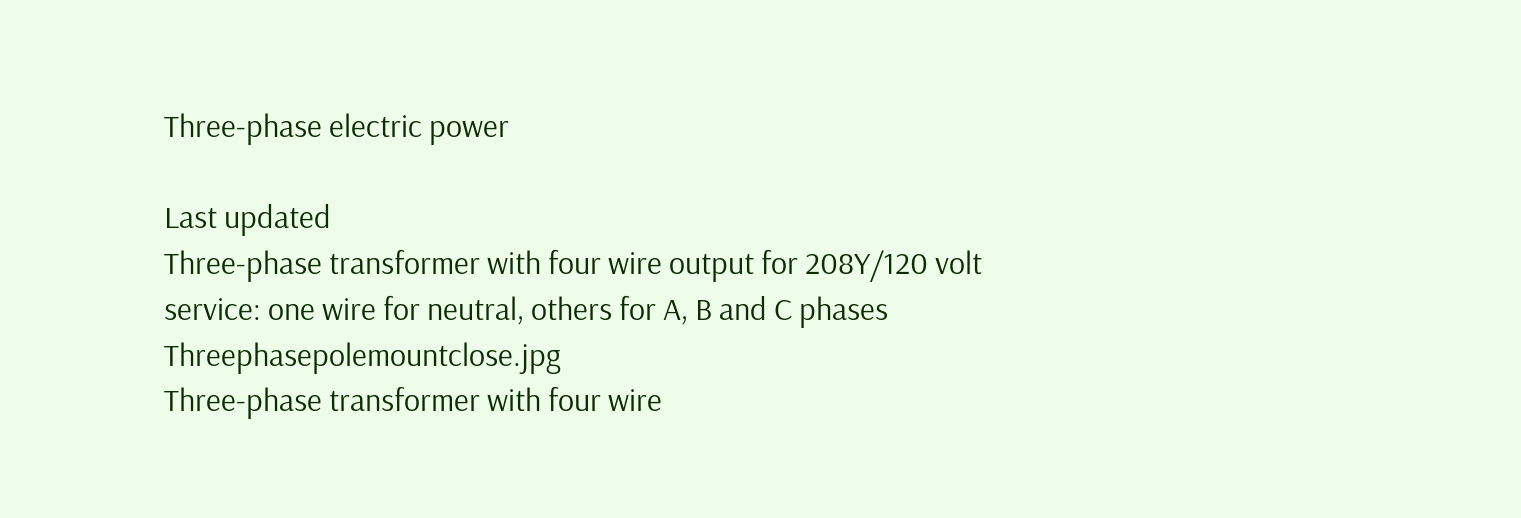Three-phase electric power

Last updated
Three-phase transformer with four wire output for 208Y/120 volt service: one wire for neutral, others for A, B and C phases Threephasepolemountclose.jpg
Three-phase transformer with four wire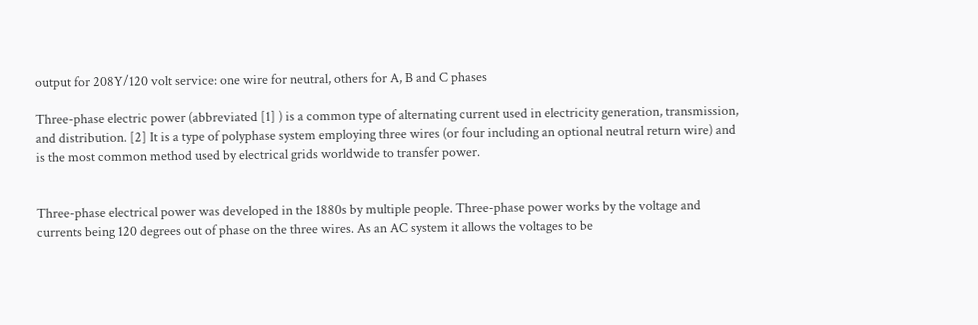output for 208Y/120 volt service: one wire for neutral, others for A, B and C phases

Three-phase electric power (abbreviated [1] ) is a common type of alternating current used in electricity generation, transmission, and distribution. [2] It is a type of polyphase system employing three wires (or four including an optional neutral return wire) and is the most common method used by electrical grids worldwide to transfer power.


Three-phase electrical power was developed in the 1880s by multiple people. Three-phase power works by the voltage and currents being 120 degrees out of phase on the three wires. As an AC system it allows the voltages to be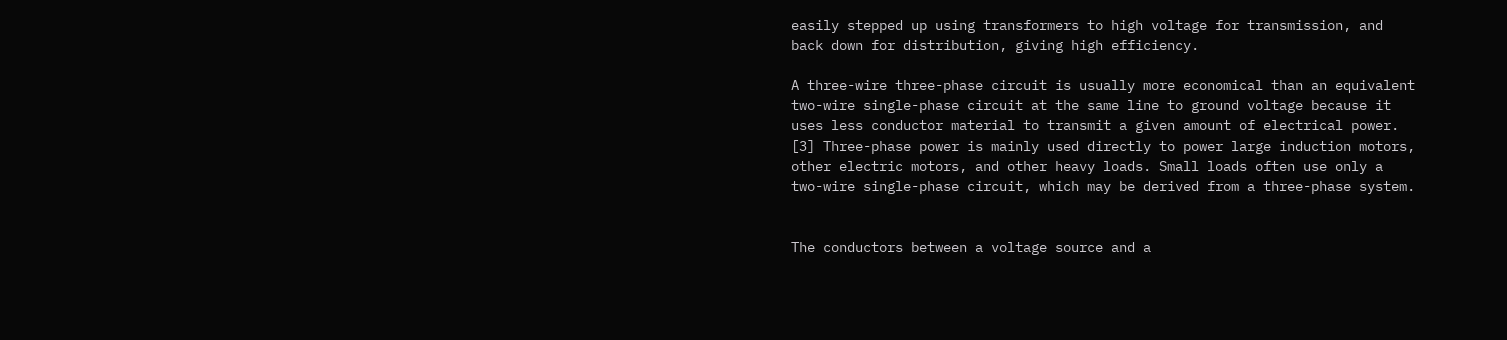easily stepped up using transformers to high voltage for transmission, and back down for distribution, giving high efficiency.

A three-wire three-phase circuit is usually more economical than an equivalent two-wire single-phase circuit at the same line to ground voltage because it uses less conductor material to transmit a given amount of electrical power. [3] Three-phase power is mainly used directly to power large induction motors, other electric motors, and other heavy loads. Small loads often use only a two-wire single-phase circuit, which may be derived from a three-phase system.


The conductors between a voltage source and a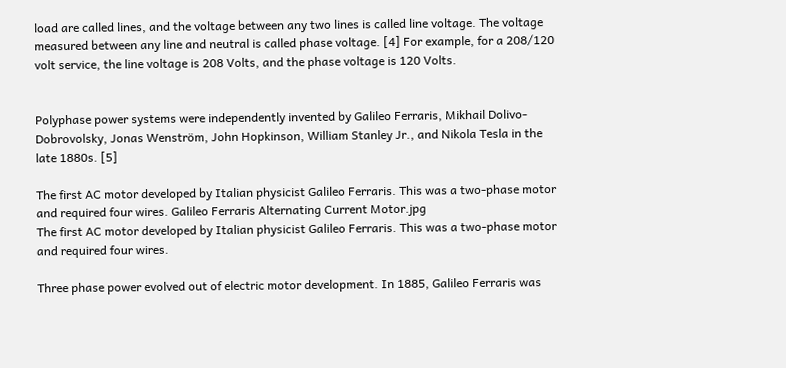load are called lines, and the voltage between any two lines is called line voltage. The voltage measured between any line and neutral is called phase voltage. [4] For example, for a 208/120 volt service, the line voltage is 208 Volts, and the phase voltage is 120 Volts.


Polyphase power systems were independently invented by Galileo Ferraris, Mikhail Dolivo-Dobrovolsky, Jonas Wenström, John Hopkinson, William Stanley Jr., and Nikola Tesla in the late 1880s. [5]

The first AC motor developed by Italian physicist Galileo Ferraris. This was a two-phase motor and required four wires. Galileo Ferraris Alternating Current Motor.jpg
The first AC motor developed by Italian physicist Galileo Ferraris. This was a two-phase motor and required four wires.

Three phase power evolved out of electric motor development. In 1885, Galileo Ferraris was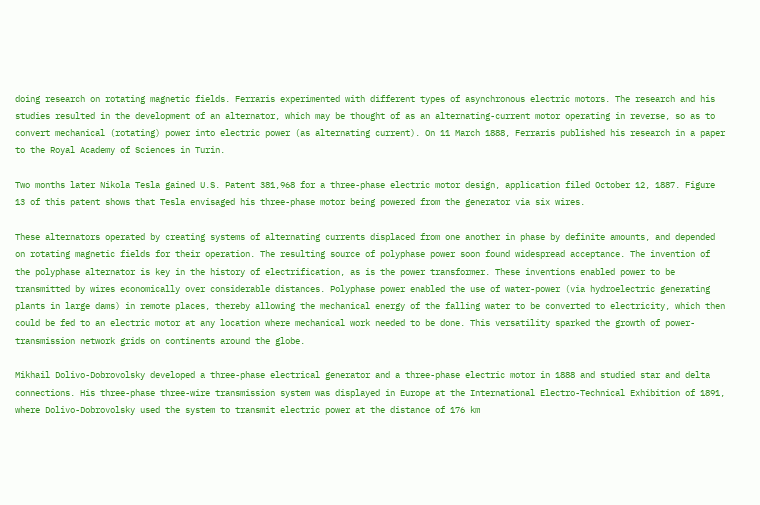doing research on rotating magnetic fields. Ferraris experimented with different types of asynchronous electric motors. The research and his studies resulted in the development of an alternator, which may be thought of as an alternating-current motor operating in reverse, so as to convert mechanical (rotating) power into electric power (as alternating current). On 11 March 1888, Ferraris published his research in a paper to the Royal Academy of Sciences in Turin.

Two months later Nikola Tesla gained U.S. Patent 381,968 for a three-phase electric motor design, application filed October 12, 1887. Figure 13 of this patent shows that Tesla envisaged his three-phase motor being powered from the generator via six wires.

These alternators operated by creating systems of alternating currents displaced from one another in phase by definite amounts, and depended on rotating magnetic fields for their operation. The resulting source of polyphase power soon found widespread acceptance. The invention of the polyphase alternator is key in the history of electrification, as is the power transformer. These inventions enabled power to be transmitted by wires economically over considerable distances. Polyphase power enabled the use of water-power (via hydroelectric generating plants in large dams) in remote places, thereby allowing the mechanical energy of the falling water to be converted to electricity, which then could be fed to an electric motor at any location where mechanical work needed to be done. This versatility sparked the growth of power-transmission network grids on continents around the globe.

Mikhail Dolivo-Dobrovolsky developed a three-phase electrical generator and a three-phase electric motor in 1888 and studied star and delta connections. His three-phase three-wire transmission system was displayed in Europe at the International Electro-Technical Exhibition of 1891, where Dolivo-Dobrovolsky used the system to transmit electric power at the distance of 176 km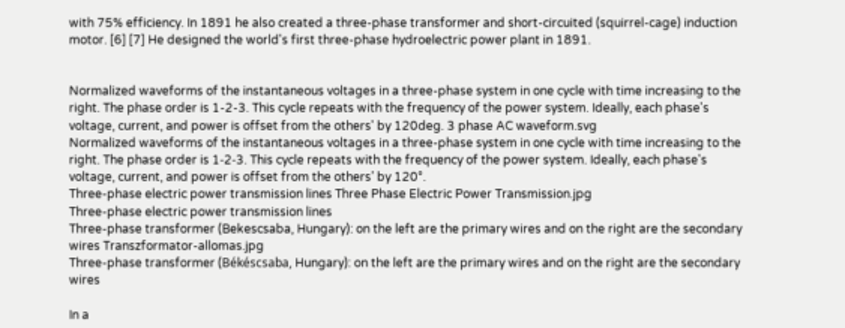with 75% efficiency. In 1891 he also created a three-phase transformer and short-circuited (squirrel-cage) induction motor. [6] [7] He designed the world's first three-phase hydroelectric power plant in 1891.


Normalized waveforms of the instantaneous voltages in a three-phase system in one cycle with time increasing to the right. The phase order is 1-2-3. This cycle repeats with the frequency of the power system. Ideally, each phase's voltage, current, and power is offset from the others' by 120deg. 3 phase AC waveform.svg
Normalized waveforms of the instantaneous voltages in a three-phase system in one cycle with time increasing to the right. The phase order is 1‑2‑3. This cycle repeats with the frequency of the power system. Ideally, each phase's voltage, current, and power is offset from the others’ by 120°.
Three-phase electric power transmission lines Three Phase Electric Power Transmission.jpg
Three-phase electric power transmission lines
Three-phase transformer (Bekescsaba, Hungary): on the left are the primary wires and on the right are the secondary wires Transzformator-allomas.jpg
Three-phase transformer (Békéscsaba, Hungary): on the left are the primary wires and on the right are the secondary wires

In a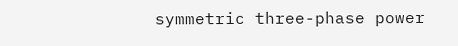symmetric three-phase power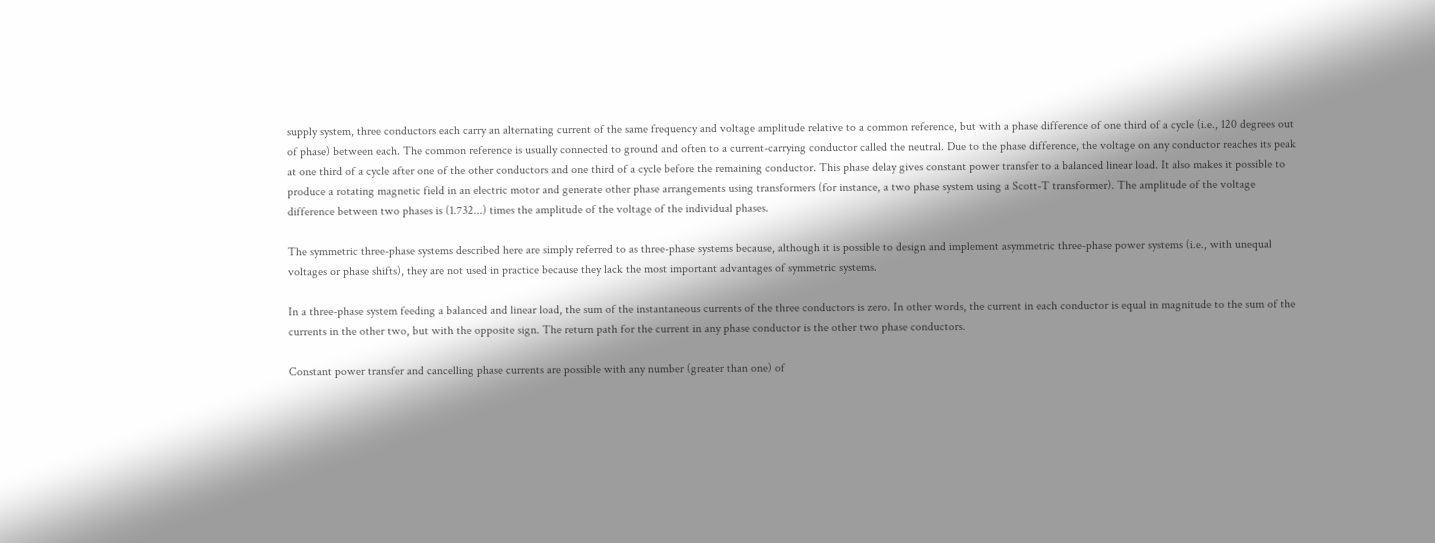supply system, three conductors each carry an alternating current of the same frequency and voltage amplitude relative to a common reference, but with a phase difference of one third of a cycle (i.e., 120 degrees out of phase) between each. The common reference is usually connected to ground and often to a current-carrying conductor called the neutral. Due to the phase difference, the voltage on any conductor reaches its peak at one third of a cycle after one of the other conductors and one third of a cycle before the remaining conductor. This phase delay gives constant power transfer to a balanced linear load. It also makes it possible to produce a rotating magnetic field in an electric motor and generate other phase arrangements using transformers (for instance, a two phase system using a Scott-T transformer). The amplitude of the voltage difference between two phases is (1.732...) times the amplitude of the voltage of the individual phases.

The symmetric three-phase systems described here are simply referred to as three-phase systems because, although it is possible to design and implement asymmetric three-phase power systems (i.e., with unequal voltages or phase shifts), they are not used in practice because they lack the most important advantages of symmetric systems.

In a three-phase system feeding a balanced and linear load, the sum of the instantaneous currents of the three conductors is zero. In other words, the current in each conductor is equal in magnitude to the sum of the currents in the other two, but with the opposite sign. The return path for the current in any phase conductor is the other two phase conductors.

Constant power transfer and cancelling phase currents are possible with any number (greater than one) of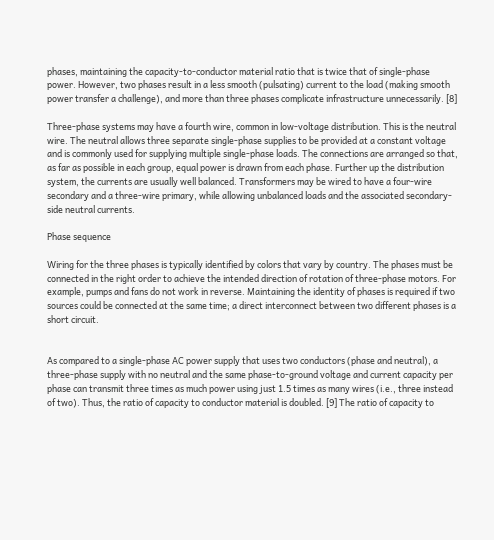phases, maintaining the capacity-to-conductor material ratio that is twice that of single-phase power. However, two phases result in a less smooth (pulsating) current to the load (making smooth power transfer a challenge), and more than three phases complicate infrastructure unnecessarily. [8]

Three-phase systems may have a fourth wire, common in low-voltage distribution. This is the neutral wire. The neutral allows three separate single-phase supplies to be provided at a constant voltage and is commonly used for supplying multiple single-phase loads. The connections are arranged so that, as far as possible in each group, equal power is drawn from each phase. Further up the distribution system, the currents are usually well balanced. Transformers may be wired to have a four-wire secondary and a three-wire primary, while allowing unbalanced loads and the associated secondary-side neutral currents.

Phase sequence

Wiring for the three phases is typically identified by colors that vary by country. The phases must be connected in the right order to achieve the intended direction of rotation of three-phase motors. For example, pumps and fans do not work in reverse. Maintaining the identity of phases is required if two sources could be connected at the same time; a direct interconnect between two different phases is a short circuit.


As compared to a single-phase AC power supply that uses two conductors (phase and neutral), a three-phase supply with no neutral and the same phase-to-ground voltage and current capacity per phase can transmit three times as much power using just 1.5 times as many wires (i.e., three instead of two). Thus, the ratio of capacity to conductor material is doubled. [9] The ratio of capacity to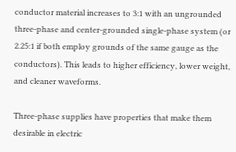conductor material increases to 3:1 with an ungrounded three-phase and center-grounded single-phase system (or 2.25:1 if both employ grounds of the same gauge as the conductors). This leads to higher efficiency, lower weight, and cleaner waveforms.

Three-phase supplies have properties that make them desirable in electric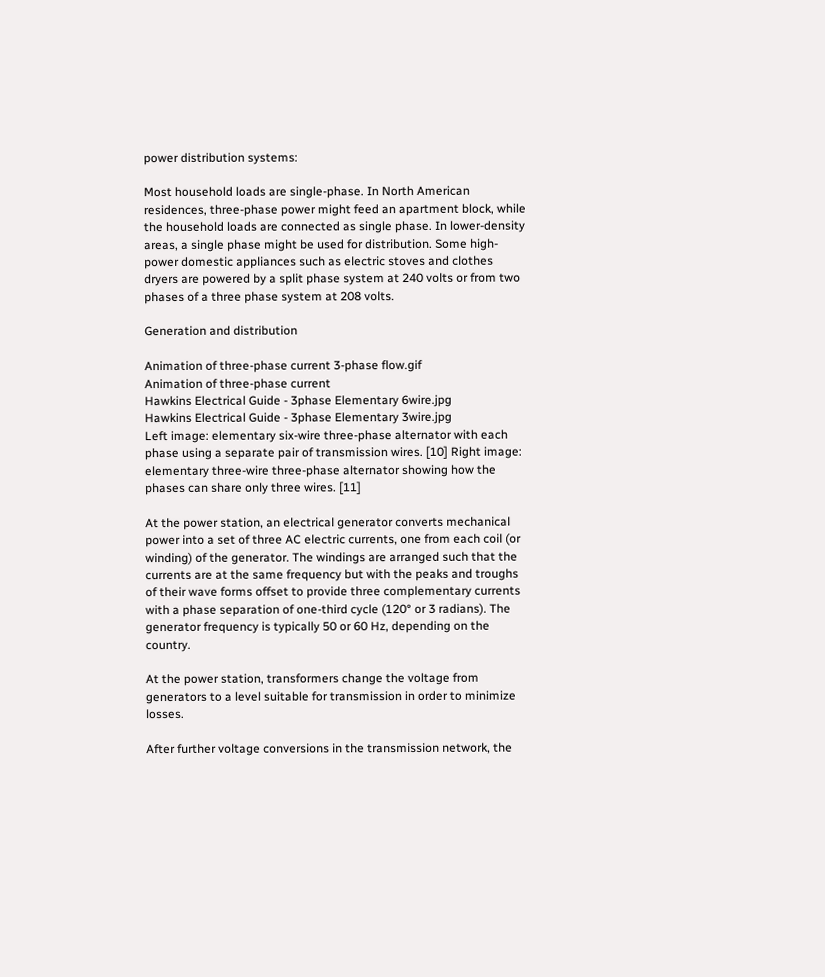power distribution systems:

Most household loads are single-phase. In North American residences, three-phase power might feed an apartment block, while the household loads are connected as single phase. In lower-density areas, a single phase might be used for distribution. Some high-power domestic appliances such as electric stoves and clothes dryers are powered by a split phase system at 240 volts or from two phases of a three phase system at 208 volts.

Generation and distribution

Animation of three-phase current 3-phase flow.gif
Animation of three-phase current
Hawkins Electrical Guide - 3phase Elementary 6wire.jpg
Hawkins Electrical Guide - 3phase Elementary 3wire.jpg
Left image: elementary six-wire three-phase alternator with each phase using a separate pair of transmission wires. [10] Right image: elementary three-wire three-phase alternator showing how the phases can share only three wires. [11]

At the power station, an electrical generator converts mechanical power into a set of three AC electric currents, one from each coil (or winding) of the generator. The windings are arranged such that the currents are at the same frequency but with the peaks and troughs of their wave forms offset to provide three complementary currents with a phase separation of one-third cycle (120° or 3 radians). The generator frequency is typically 50 or 60 Hz, depending on the country.

At the power station, transformers change the voltage from generators to a level suitable for transmission in order to minimize losses.

After further voltage conversions in the transmission network, the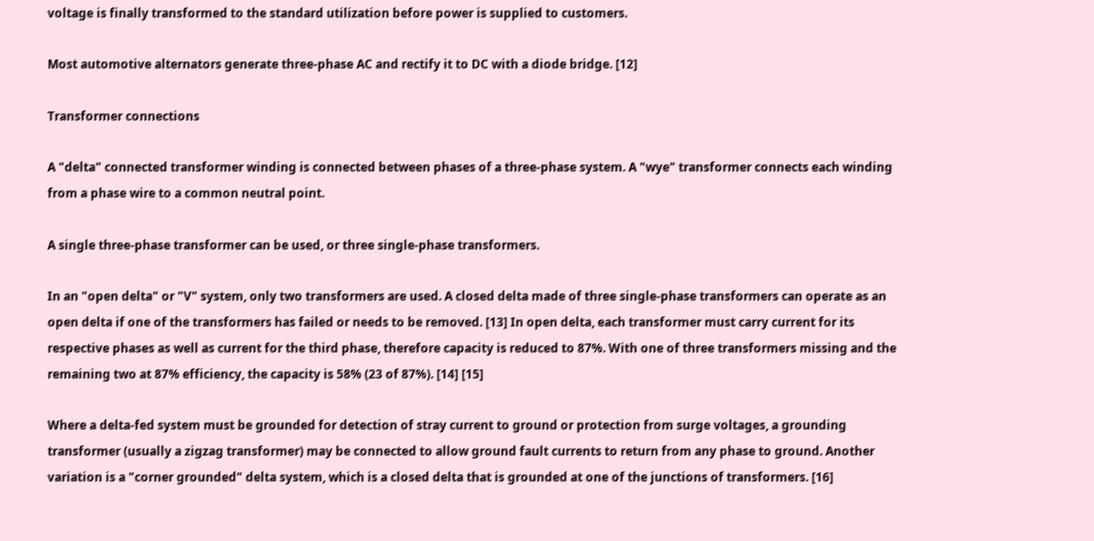voltage is finally transformed to the standard utilization before power is supplied to customers.

Most automotive alternators generate three-phase AC and rectify it to DC with a diode bridge. [12]

Transformer connections

A "delta" connected transformer winding is connected between phases of a three-phase system. A "wye" transformer connects each winding from a phase wire to a common neutral point.

A single three-phase transformer can be used, or three single-phase transformers.

In an "open delta" or "V" system, only two transformers are used. A closed delta made of three single-phase transformers can operate as an open delta if one of the transformers has failed or needs to be removed. [13] In open delta, each transformer must carry current for its respective phases as well as current for the third phase, therefore capacity is reduced to 87%. With one of three transformers missing and the remaining two at 87% efficiency, the capacity is 58% (23 of 87%). [14] [15]

Where a delta-fed system must be grounded for detection of stray current to ground or protection from surge voltages, a grounding transformer (usually a zigzag transformer) may be connected to allow ground fault currents to return from any phase to ground. Another variation is a "corner grounded" delta system, which is a closed delta that is grounded at one of the junctions of transformers. [16]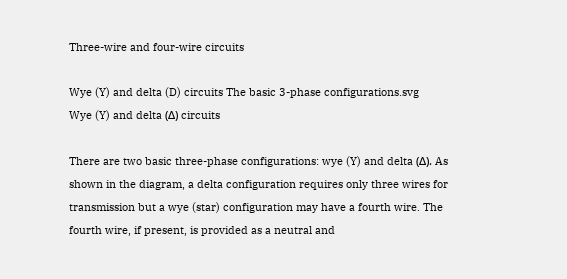Three-wire and four-wire circuits

Wye (Y) and delta (D) circuits The basic 3-phase configurations.svg
Wye (Y) and delta (Δ) circuits

There are two basic three-phase configurations: wye (Y) and delta (Δ). As shown in the diagram, a delta configuration requires only three wires for transmission but a wye (star) configuration may have a fourth wire. The fourth wire, if present, is provided as a neutral and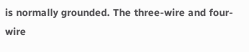is normally grounded. The three-wire and four-wire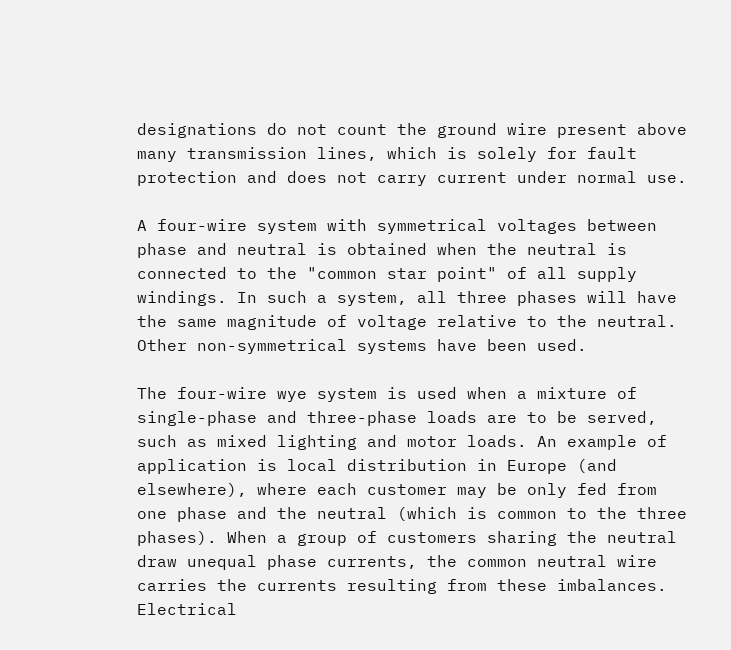designations do not count the ground wire present above many transmission lines, which is solely for fault protection and does not carry current under normal use.

A four-wire system with symmetrical voltages between phase and neutral is obtained when the neutral is connected to the "common star point" of all supply windings. In such a system, all three phases will have the same magnitude of voltage relative to the neutral. Other non-symmetrical systems have been used.

The four-wire wye system is used when a mixture of single-phase and three-phase loads are to be served, such as mixed lighting and motor loads. An example of application is local distribution in Europe (and elsewhere), where each customer may be only fed from one phase and the neutral (which is common to the three phases). When a group of customers sharing the neutral draw unequal phase currents, the common neutral wire carries the currents resulting from these imbalances. Electrical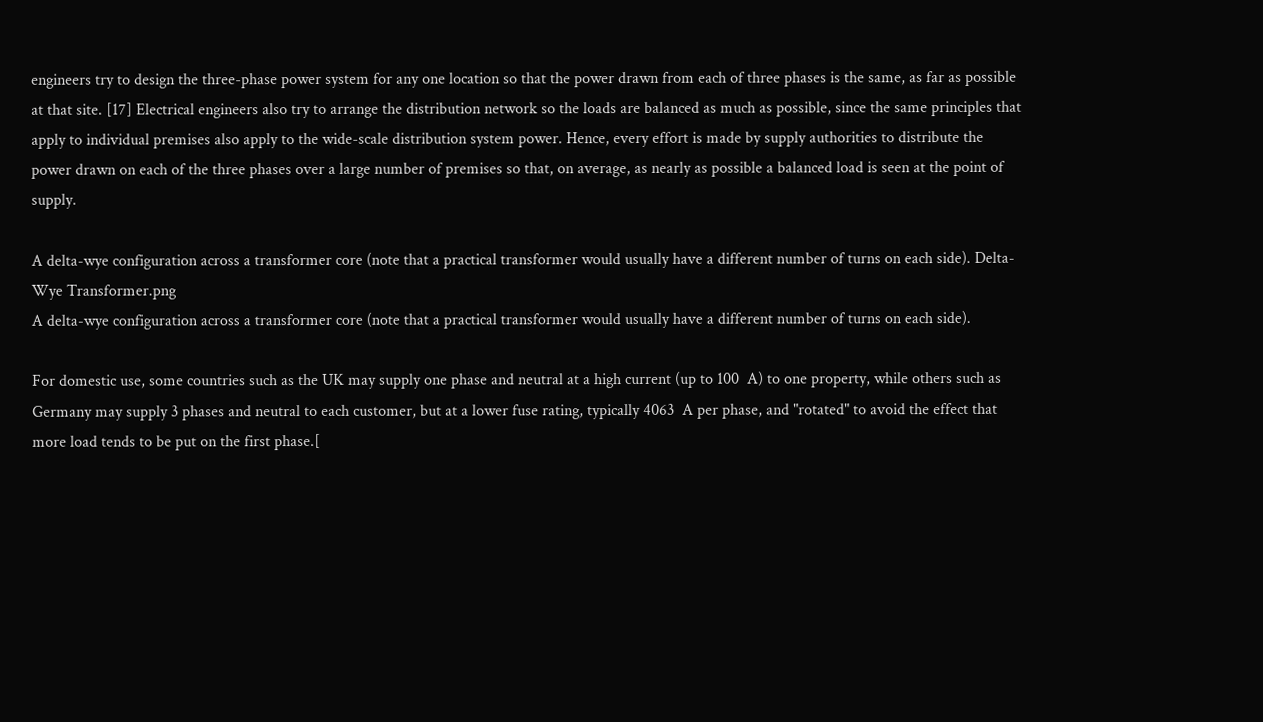engineers try to design the three-phase power system for any one location so that the power drawn from each of three phases is the same, as far as possible at that site. [17] Electrical engineers also try to arrange the distribution network so the loads are balanced as much as possible, since the same principles that apply to individual premises also apply to the wide-scale distribution system power. Hence, every effort is made by supply authorities to distribute the power drawn on each of the three phases over a large number of premises so that, on average, as nearly as possible a balanced load is seen at the point of supply.

A delta-wye configuration across a transformer core (note that a practical transformer would usually have a different number of turns on each side). Delta-Wye Transformer.png
A delta-wye configuration across a transformer core (note that a practical transformer would usually have a different number of turns on each side).

For domestic use, some countries such as the UK may supply one phase and neutral at a high current (up to 100  A) to one property, while others such as Germany may supply 3 phases and neutral to each customer, but at a lower fuse rating, typically 4063  A per phase, and "rotated" to avoid the effect that more load tends to be put on the first phase.[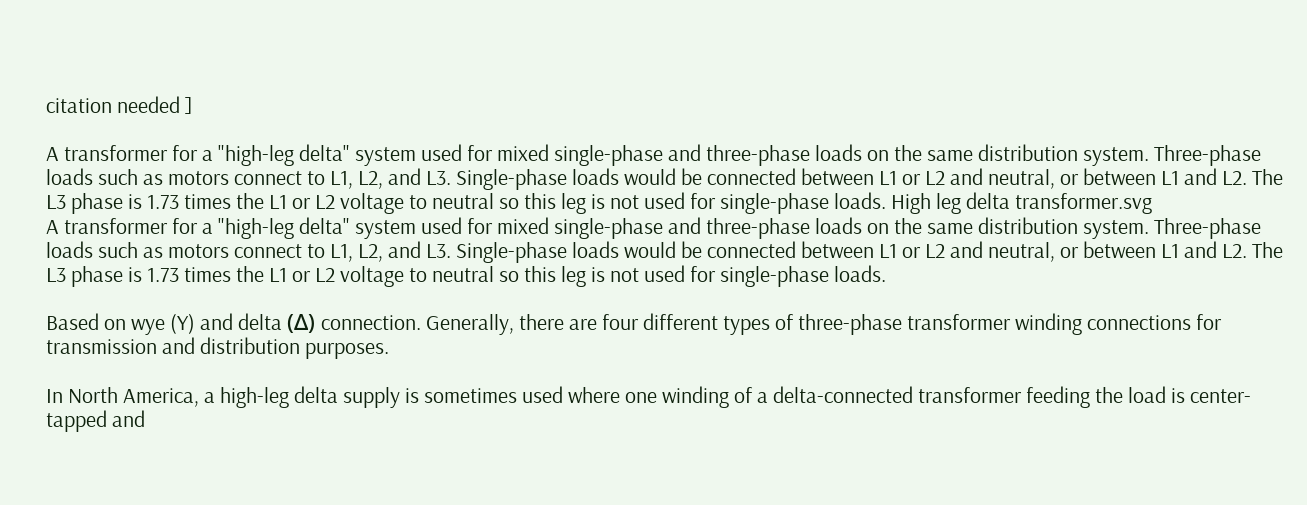citation needed ]

A transformer for a "high-leg delta" system used for mixed single-phase and three-phase loads on the same distribution system. Three-phase loads such as motors connect to L1, L2, and L3. Single-phase loads would be connected between L1 or L2 and neutral, or between L1 and L2. The L3 phase is 1.73 times the L1 or L2 voltage to neutral so this leg is not used for single-phase loads. High leg delta transformer.svg
A transformer for a "high-leg delta" system used for mixed single-phase and three-phase loads on the same distribution system. Three-phase loads such as motors connect to L1, L2, and L3. Single-phase loads would be connected between L1 or L2 and neutral, or between L1 and L2. The L3 phase is 1.73 times the L1 or L2 voltage to neutral so this leg is not used for single-phase loads.

Based on wye (Y) and delta (Δ) connection. Generally, there are four different types of three-phase transformer winding connections for transmission and distribution purposes.

In North America, a high-leg delta supply is sometimes used where one winding of a delta-connected transformer feeding the load is center-tapped and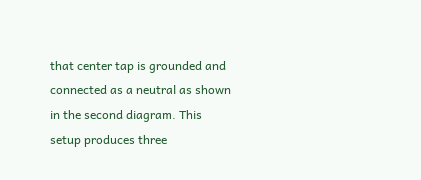that center tap is grounded and connected as a neutral as shown in the second diagram. This setup produces three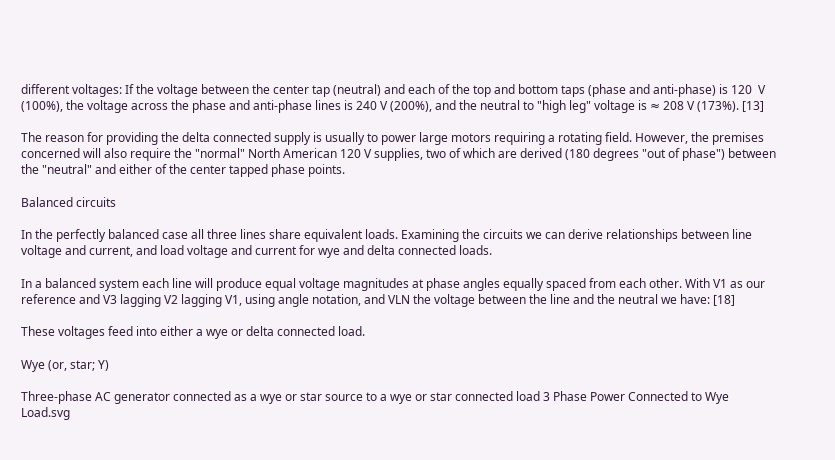different voltages: If the voltage between the center tap (neutral) and each of the top and bottom taps (phase and anti-phase) is 120  V (100%), the voltage across the phase and anti-phase lines is 240 V (200%), and the neutral to "high leg" voltage is ≈ 208 V (173%). [13]

The reason for providing the delta connected supply is usually to power large motors requiring a rotating field. However, the premises concerned will also require the "normal" North American 120 V supplies, two of which are derived (180 degrees "out of phase") between the "neutral" and either of the center tapped phase points.

Balanced circuits

In the perfectly balanced case all three lines share equivalent loads. Examining the circuits we can derive relationships between line voltage and current, and load voltage and current for wye and delta connected loads.

In a balanced system each line will produce equal voltage magnitudes at phase angles equally spaced from each other. With V1 as our reference and V3 lagging V2 lagging V1, using angle notation, and VLN the voltage between the line and the neutral we have: [18]

These voltages feed into either a wye or delta connected load.

Wye (or, star; Y)

Three-phase AC generator connected as a wye or star source to a wye or star connected load 3 Phase Power Connected to Wye Load.svg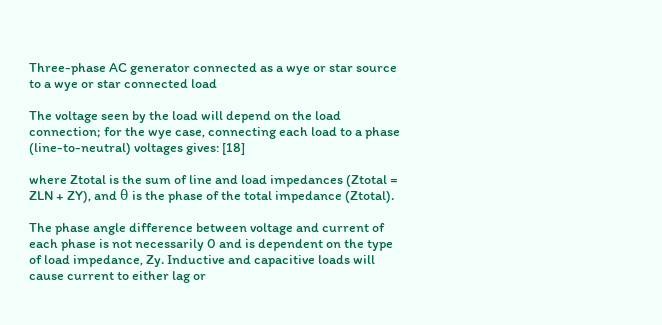Three-phase AC generator connected as a wye or star source to a wye or star connected load

The voltage seen by the load will depend on the load connection; for the wye case, connecting each load to a phase (line-to-neutral) voltages gives: [18]

where Ztotal is the sum of line and load impedances (Ztotal = ZLN + ZY), and θ is the phase of the total impedance (Ztotal).

The phase angle difference between voltage and current of each phase is not necessarily 0 and is dependent on the type of load impedance, Zy. Inductive and capacitive loads will cause current to either lag or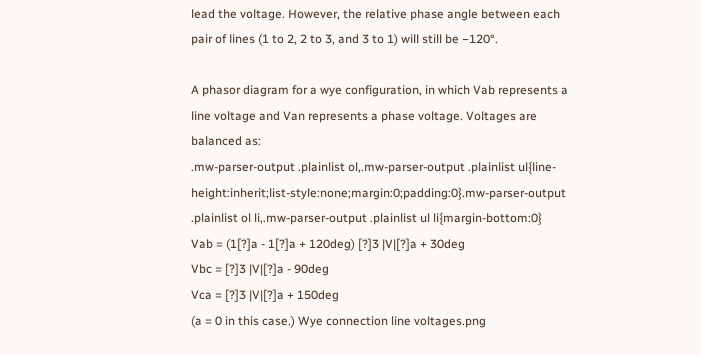lead the voltage. However, the relative phase angle between each pair of lines (1 to 2, 2 to 3, and 3 to 1) will still be −120°.

A phasor diagram for a wye configuration, in which Vab represents a line voltage and Van represents a phase voltage. Voltages are balanced as:
.mw-parser-output .plainlist ol,.mw-parser-output .plainlist ul{line-height:inherit;list-style:none;margin:0;padding:0}.mw-parser-output .plainlist ol li,.mw-parser-output .plainlist ul li{margin-bottom:0}
Vab = (1[?]a - 1[?]a + 120deg) [?]3 |V|[?]a + 30deg
Vbc = [?]3 |V|[?]a - 90deg
Vca = [?]3 |V|[?]a + 150deg
(a = 0 in this case.) Wye connection line voltages.png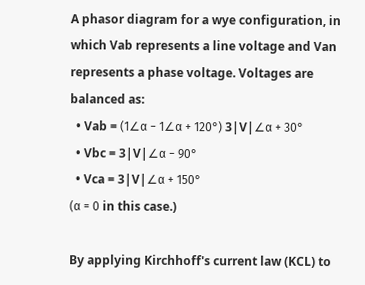A phasor diagram for a wye configuration, in which Vab represents a line voltage and Van represents a phase voltage. Voltages are balanced as:
  • Vab = (1∠α − 1∠α + 120°) 3|V|∠α + 30°
  • Vbc = 3|V|∠α − 90°
  • Vca = 3|V|∠α + 150°
(α = 0 in this case.)

By applying Kirchhoff's current law (KCL) to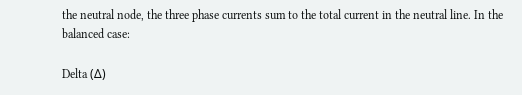the neutral node, the three phase currents sum to the total current in the neutral line. In the balanced case:

Delta (Δ)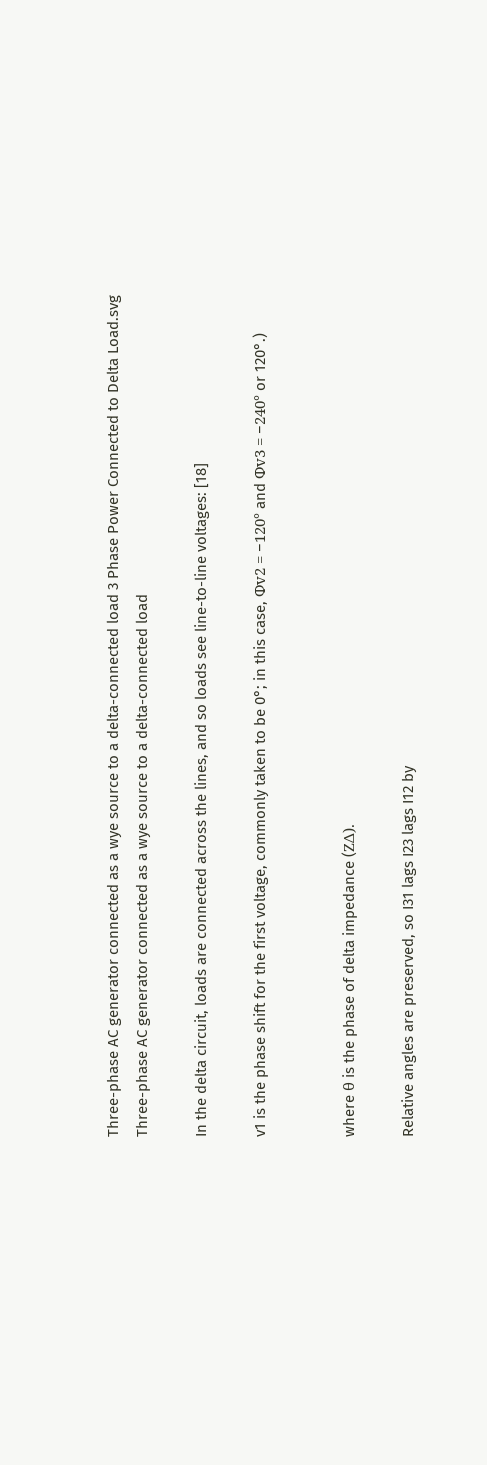Three-phase AC generator connected as a wye source to a delta-connected load 3 Phase Power Connected to Delta Load.svg
Three-phase AC generator connected as a wye source to a delta-connected load

In the delta circuit, loads are connected across the lines, and so loads see line-to-line voltages: [18]

v1 is the phase shift for the first voltage, commonly taken to be 0°; in this case, Φv2 = −120° and Φv3 = −240° or 120°.)


where θ is the phase of delta impedance (ZΔ).

Relative angles are preserved, so I31 lags I23 lags I12 by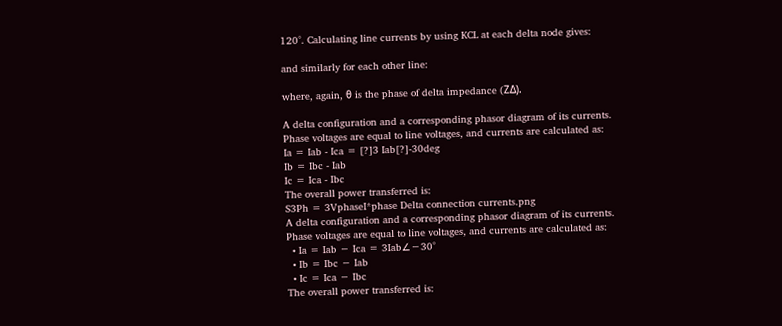120°. Calculating line currents by using KCL at each delta node gives:

and similarly for each other line:

where, again, θ is the phase of delta impedance (ZΔ).

A delta configuration and a corresponding phasor diagram of its currents. Phase voltages are equal to line voltages, and currents are calculated as:
Ia = Iab - Ica = [?]3 Iab[?]-30deg
Ib = Ibc - Iab
Ic = Ica - Ibc
The overall power transferred is:
S3Ph = 3VphaseI*phase Delta connection currents.png
A delta configuration and a corresponding phasor diagram of its currents. Phase voltages are equal to line voltages, and currents are calculated as:
  • Ia = Iab − Ica = 3Iab∠−30°
  • Ib = Ibc − Iab
  • Ic = Ica − Ibc
The overall power transferred is: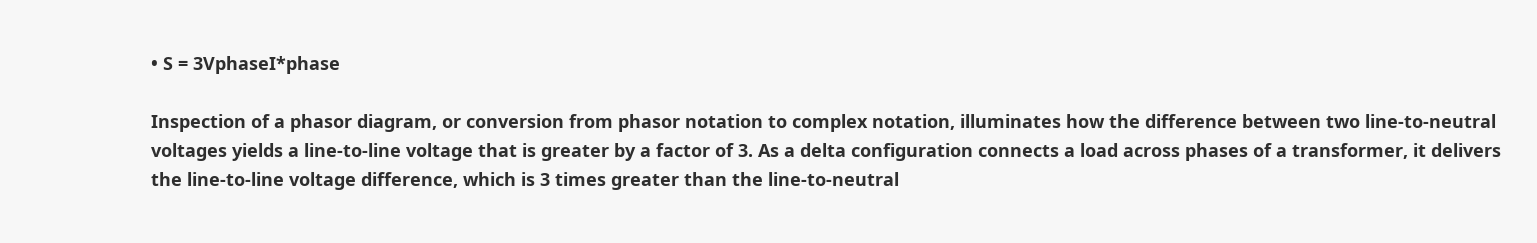• S = 3VphaseI*phase

Inspection of a phasor diagram, or conversion from phasor notation to complex notation, illuminates how the difference between two line-to-neutral voltages yields a line-to-line voltage that is greater by a factor of 3. As a delta configuration connects a load across phases of a transformer, it delivers the line-to-line voltage difference, which is 3 times greater than the line-to-neutral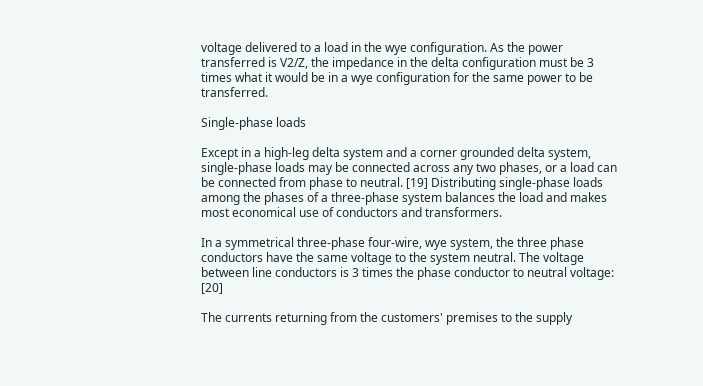voltage delivered to a load in the wye configuration. As the power transferred is V2/Z, the impedance in the delta configuration must be 3 times what it would be in a wye configuration for the same power to be transferred.

Single-phase loads

Except in a high-leg delta system and a corner grounded delta system, single-phase loads may be connected across any two phases, or a load can be connected from phase to neutral. [19] Distributing single-phase loads among the phases of a three-phase system balances the load and makes most economical use of conductors and transformers.

In a symmetrical three-phase four-wire, wye system, the three phase conductors have the same voltage to the system neutral. The voltage between line conductors is 3 times the phase conductor to neutral voltage: [20]

The currents returning from the customers' premises to the supply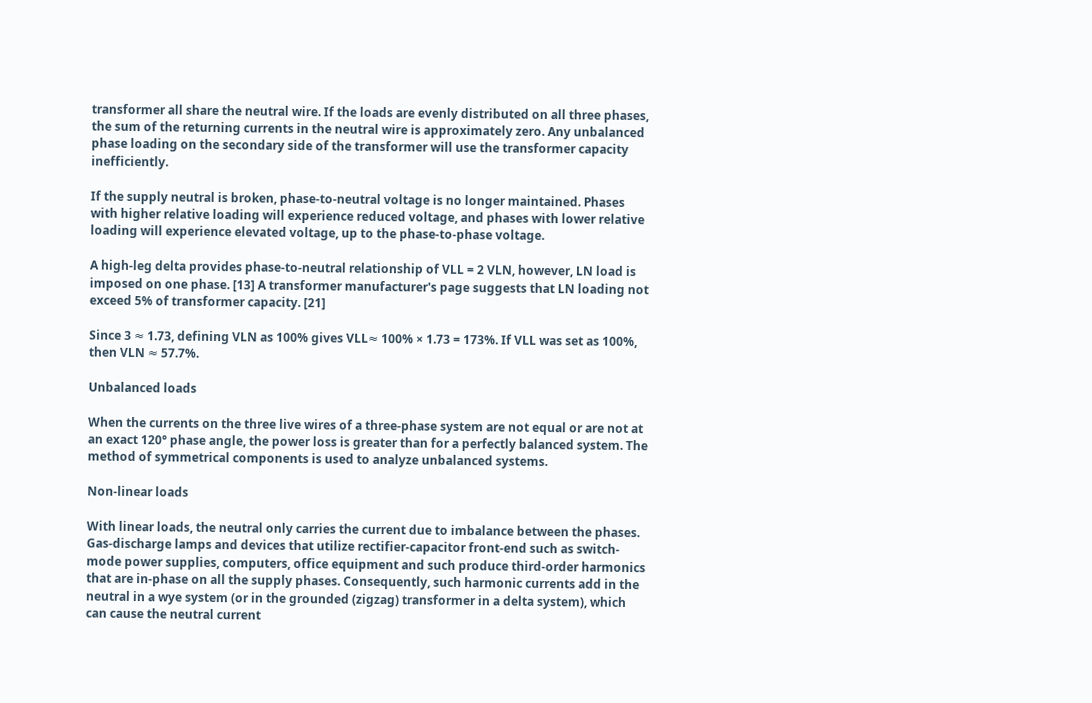transformer all share the neutral wire. If the loads are evenly distributed on all three phases, the sum of the returning currents in the neutral wire is approximately zero. Any unbalanced phase loading on the secondary side of the transformer will use the transformer capacity inefficiently.

If the supply neutral is broken, phase-to-neutral voltage is no longer maintained. Phases with higher relative loading will experience reduced voltage, and phases with lower relative loading will experience elevated voltage, up to the phase-to-phase voltage.

A high-leg delta provides phase-to-neutral relationship of VLL = 2 VLN, however, LN load is imposed on one phase. [13] A transformer manufacturer's page suggests that LN loading not exceed 5% of transformer capacity. [21]

Since 3 ≈ 1.73, defining VLN as 100% gives VLL≈ 100% × 1.73 = 173%. If VLL was set as 100%, then VLN ≈ 57.7%.

Unbalanced loads

When the currents on the three live wires of a three-phase system are not equal or are not at an exact 120° phase angle, the power loss is greater than for a perfectly balanced system. The method of symmetrical components is used to analyze unbalanced systems.

Non-linear loads

With linear loads, the neutral only carries the current due to imbalance between the phases. Gas-discharge lamps and devices that utilize rectifier-capacitor front-end such as switch-mode power supplies, computers, office equipment and such produce third-order harmonics that are in-phase on all the supply phases. Consequently, such harmonic currents add in the neutral in a wye system (or in the grounded (zigzag) transformer in a delta system), which can cause the neutral current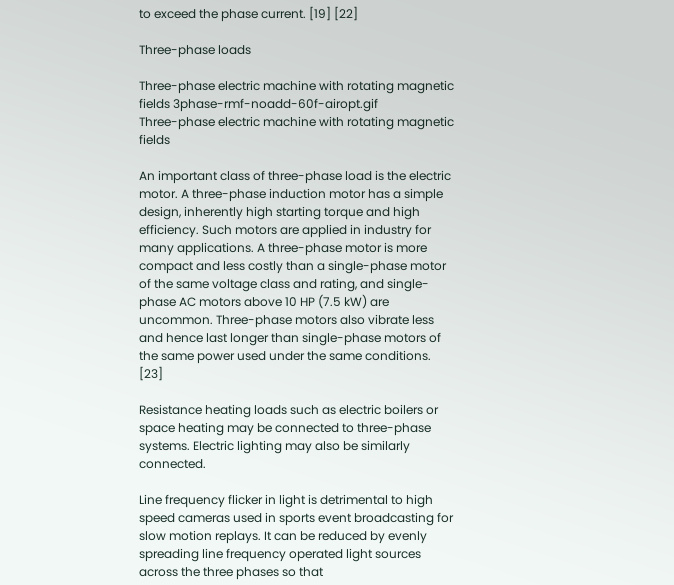to exceed the phase current. [19] [22]

Three-phase loads

Three-phase electric machine with rotating magnetic fields 3phase-rmf-noadd-60f-airopt.gif
Three-phase electric machine with rotating magnetic fields

An important class of three-phase load is the electric motor. A three-phase induction motor has a simple design, inherently high starting torque and high efficiency. Such motors are applied in industry for many applications. A three-phase motor is more compact and less costly than a single-phase motor of the same voltage class and rating, and single-phase AC motors above 10 HP (7.5 kW) are uncommon. Three-phase motors also vibrate less and hence last longer than single-phase motors of the same power used under the same conditions. [23]

Resistance heating loads such as electric boilers or space heating may be connected to three-phase systems. Electric lighting may also be similarly connected.

Line frequency flicker in light is detrimental to high speed cameras used in sports event broadcasting for slow motion replays. It can be reduced by evenly spreading line frequency operated light sources across the three phases so that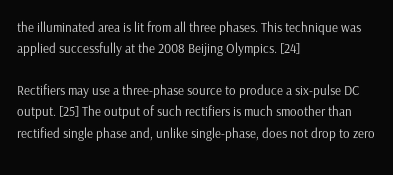the illuminated area is lit from all three phases. This technique was applied successfully at the 2008 Beijing Olympics. [24]

Rectifiers may use a three-phase source to produce a six-pulse DC output. [25] The output of such rectifiers is much smoother than rectified single phase and, unlike single-phase, does not drop to zero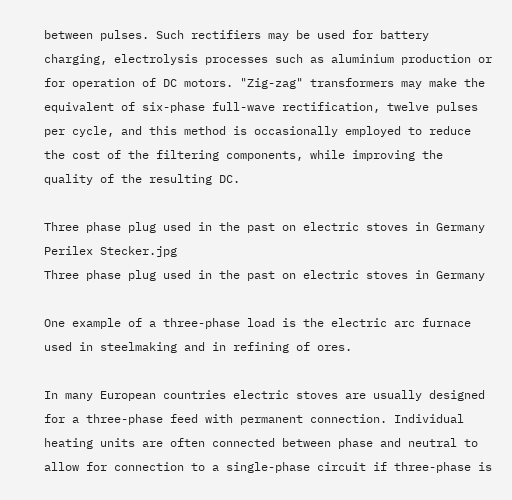between pulses. Such rectifiers may be used for battery charging, electrolysis processes such as aluminium production or for operation of DC motors. "Zig-zag" transformers may make the equivalent of six-phase full-wave rectification, twelve pulses per cycle, and this method is occasionally employed to reduce the cost of the filtering components, while improving the quality of the resulting DC.

Three phase plug used in the past on electric stoves in Germany Perilex Stecker.jpg
Three phase plug used in the past on electric stoves in Germany

One example of a three-phase load is the electric arc furnace used in steelmaking and in refining of ores.

In many European countries electric stoves are usually designed for a three-phase feed with permanent connection. Individual heating units are often connected between phase and neutral to allow for connection to a single-phase circuit if three-phase is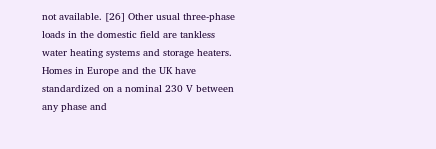not available. [26] Other usual three-phase loads in the domestic field are tankless water heating systems and storage heaters. Homes in Europe and the UK have standardized on a nominal 230 V between any phase and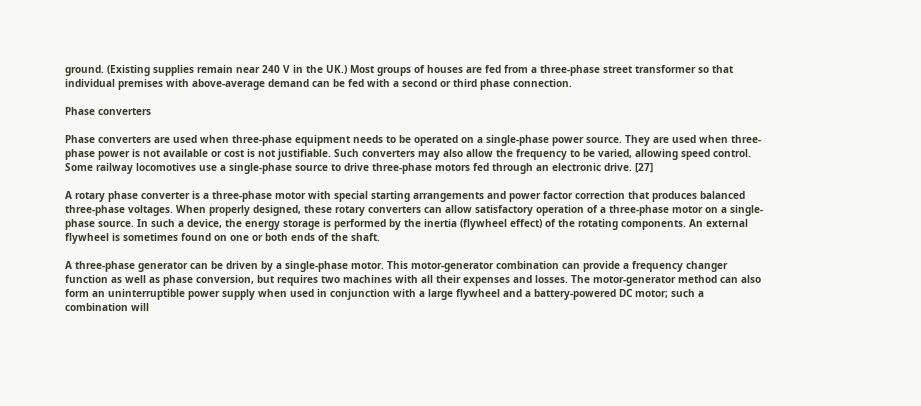ground. (Existing supplies remain near 240 V in the UK.) Most groups of houses are fed from a three-phase street transformer so that individual premises with above-average demand can be fed with a second or third phase connection.

Phase converters

Phase converters are used when three-phase equipment needs to be operated on a single-phase power source. They are used when three-phase power is not available or cost is not justifiable. Such converters may also allow the frequency to be varied, allowing speed control. Some railway locomotives use a single-phase source to drive three-phase motors fed through an electronic drive. [27]

A rotary phase converter is a three-phase motor with special starting arrangements and power factor correction that produces balanced three-phase voltages. When properly designed, these rotary converters can allow satisfactory operation of a three-phase motor on a single-phase source. In such a device, the energy storage is performed by the inertia (flywheel effect) of the rotating components. An external flywheel is sometimes found on one or both ends of the shaft.

A three-phase generator can be driven by a single-phase motor. This motor-generator combination can provide a frequency changer function as well as phase conversion, but requires two machines with all their expenses and losses. The motor-generator method can also form an uninterruptible power supply when used in conjunction with a large flywheel and a battery-powered DC motor; such a combination will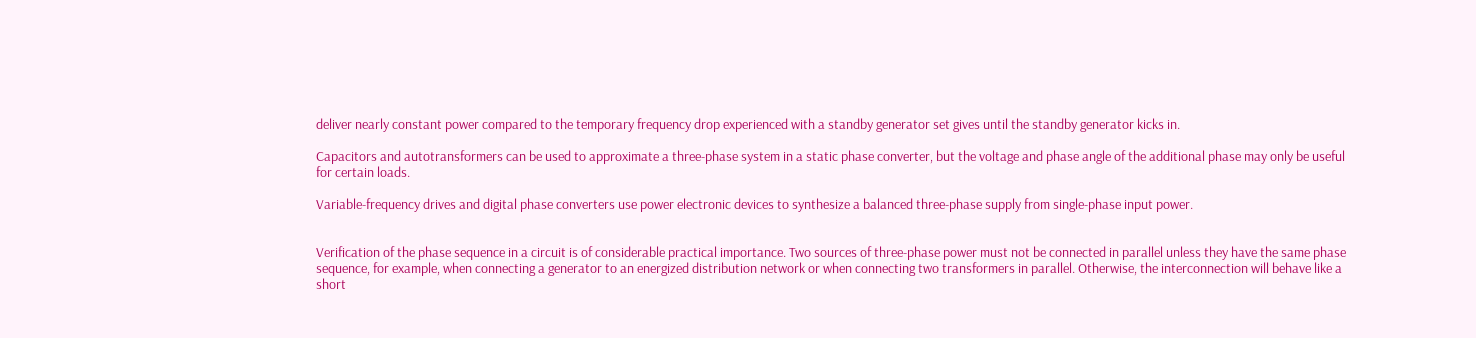deliver nearly constant power compared to the temporary frequency drop experienced with a standby generator set gives until the standby generator kicks in.

Capacitors and autotransformers can be used to approximate a three-phase system in a static phase converter, but the voltage and phase angle of the additional phase may only be useful for certain loads.

Variable-frequency drives and digital phase converters use power electronic devices to synthesize a balanced three-phase supply from single-phase input power.


Verification of the phase sequence in a circuit is of considerable practical importance. Two sources of three-phase power must not be connected in parallel unless they have the same phase sequence, for example, when connecting a generator to an energized distribution network or when connecting two transformers in parallel. Otherwise, the interconnection will behave like a short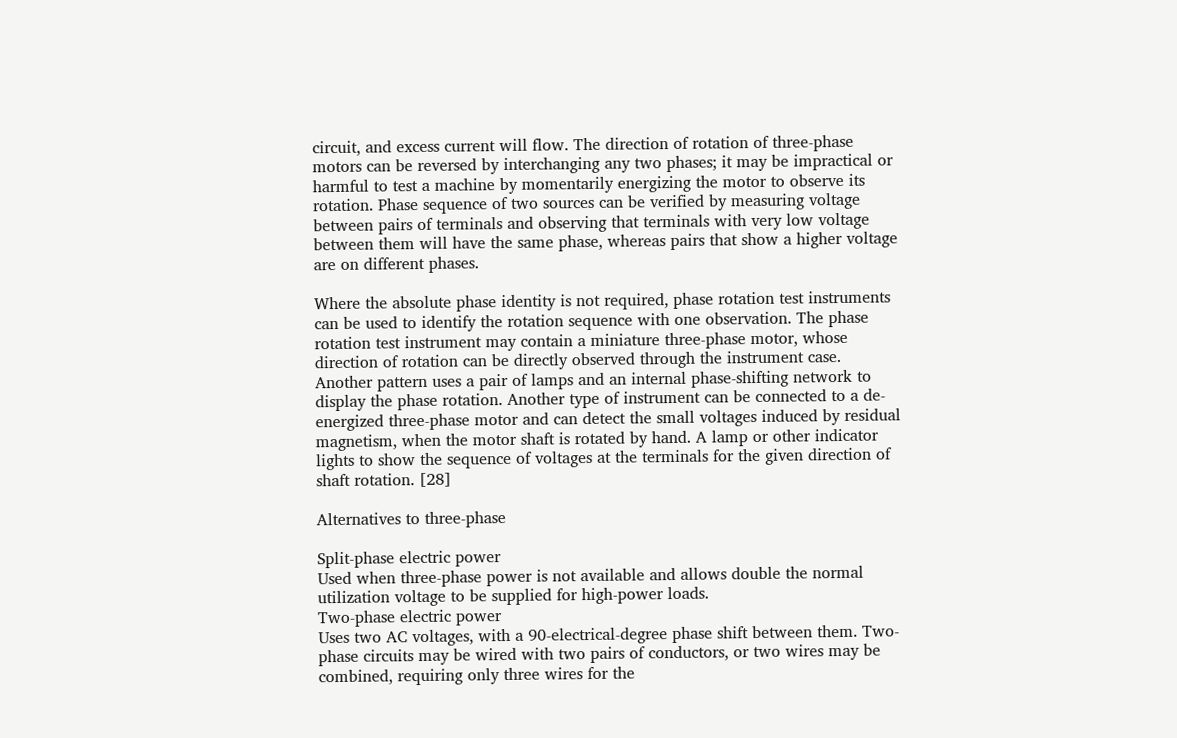circuit, and excess current will flow. The direction of rotation of three-phase motors can be reversed by interchanging any two phases; it may be impractical or harmful to test a machine by momentarily energizing the motor to observe its rotation. Phase sequence of two sources can be verified by measuring voltage between pairs of terminals and observing that terminals with very low voltage between them will have the same phase, whereas pairs that show a higher voltage are on different phases.

Where the absolute phase identity is not required, phase rotation test instruments can be used to identify the rotation sequence with one observation. The phase rotation test instrument may contain a miniature three-phase motor, whose direction of rotation can be directly observed through the instrument case. Another pattern uses a pair of lamps and an internal phase-shifting network to display the phase rotation. Another type of instrument can be connected to a de-energized three-phase motor and can detect the small voltages induced by residual magnetism, when the motor shaft is rotated by hand. A lamp or other indicator lights to show the sequence of voltages at the terminals for the given direction of shaft rotation. [28]

Alternatives to three-phase

Split-phase electric power
Used when three-phase power is not available and allows double the normal utilization voltage to be supplied for high-power loads.
Two-phase electric power
Uses two AC voltages, with a 90-electrical-degree phase shift between them. Two-phase circuits may be wired with two pairs of conductors, or two wires may be combined, requiring only three wires for the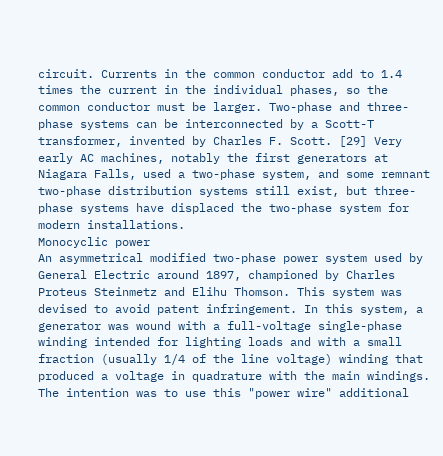circuit. Currents in the common conductor add to 1.4 times the current in the individual phases, so the common conductor must be larger. Two-phase and three-phase systems can be interconnected by a Scott-T transformer, invented by Charles F. Scott. [29] Very early AC machines, notably the first generators at Niagara Falls, used a two-phase system, and some remnant two-phase distribution systems still exist, but three-phase systems have displaced the two-phase system for modern installations.
Monocyclic power
An asymmetrical modified two-phase power system used by General Electric around 1897, championed by Charles Proteus Steinmetz and Elihu Thomson. This system was devised to avoid patent infringement. In this system, a generator was wound with a full-voltage single-phase winding intended for lighting loads and with a small fraction (usually 1/4 of the line voltage) winding that produced a voltage in quadrature with the main windings. The intention was to use this "power wire" additional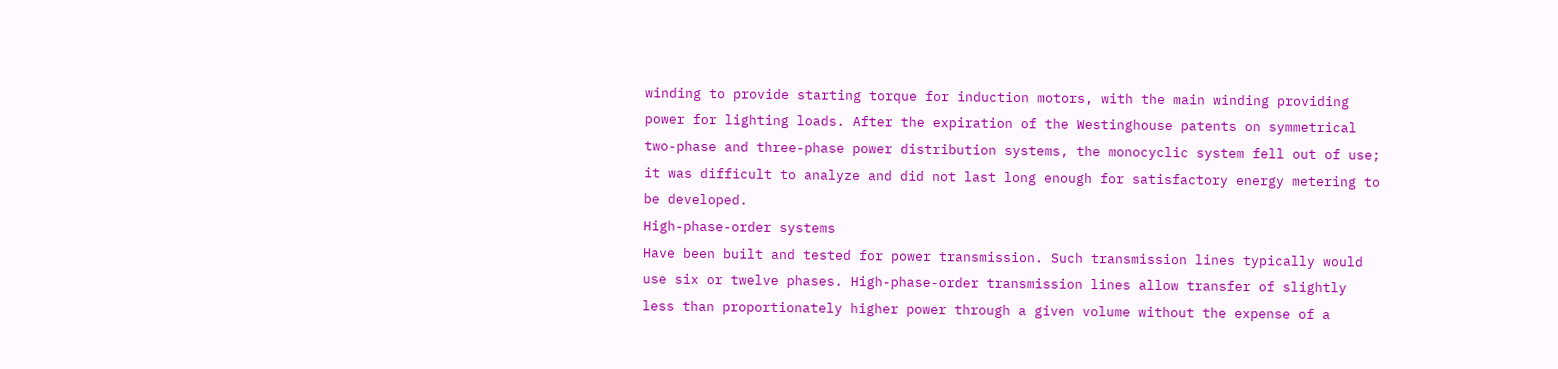winding to provide starting torque for induction motors, with the main winding providing power for lighting loads. After the expiration of the Westinghouse patents on symmetrical two-phase and three-phase power distribution systems, the monocyclic system fell out of use; it was difficult to analyze and did not last long enough for satisfactory energy metering to be developed.
High-phase-order systems
Have been built and tested for power transmission. Such transmission lines typically would use six or twelve phases. High-phase-order transmission lines allow transfer of slightly less than proportionately higher power through a given volume without the expense of a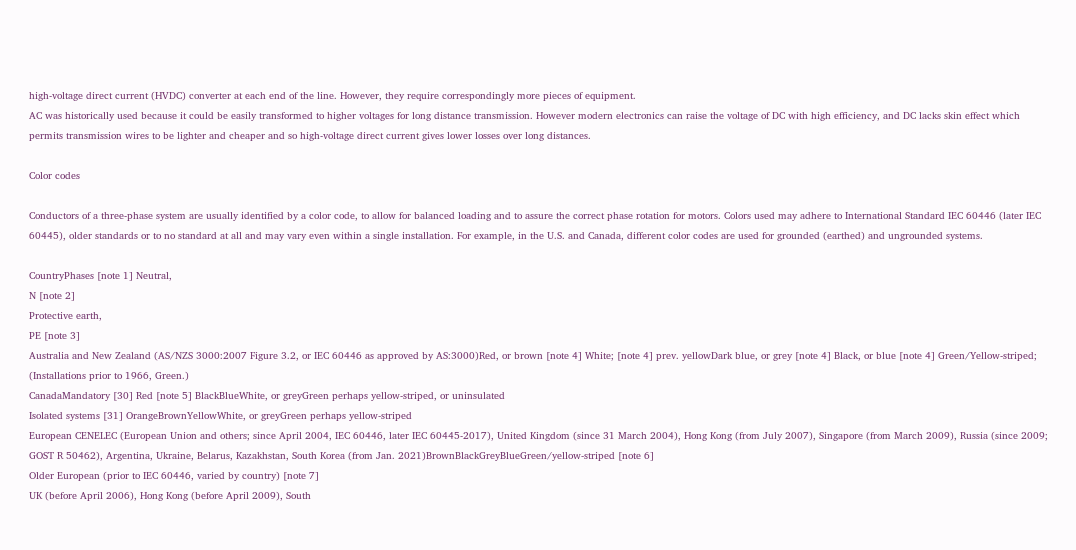high-voltage direct current (HVDC) converter at each end of the line. However, they require correspondingly more pieces of equipment.
AC was historically used because it could be easily transformed to higher voltages for long distance transmission. However modern electronics can raise the voltage of DC with high efficiency, and DC lacks skin effect which permits transmission wires to be lighter and cheaper and so high-voltage direct current gives lower losses over long distances.

Color codes

Conductors of a three-phase system are usually identified by a color code, to allow for balanced loading and to assure the correct phase rotation for motors. Colors used may adhere to International Standard IEC 60446 (later IEC 60445), older standards or to no standard at all and may vary even within a single installation. For example, in the U.S. and Canada, different color codes are used for grounded (earthed) and ungrounded systems.

CountryPhases [note 1] Neutral,
N [note 2]
Protective earth,
PE [note 3]
Australia and New Zealand (AS/NZS 3000:2007 Figure 3.2, or IEC 60446 as approved by AS:3000)Red, or brown [note 4] White; [note 4] prev. yellowDark blue, or grey [note 4] Black, or blue [note 4] Green/Yellow-striped; (Installations prior to 1966, Green.)
CanadaMandatory [30] Red [note 5] BlackBlueWhite, or greyGreen perhaps yellow-striped, or uninsulated
Isolated systems [31] OrangeBrownYellowWhite, or greyGreen perhaps yellow-striped
European CENELEC (European Union and others; since April 2004, IEC 60446, later IEC 60445-2017), United Kingdom (since 31 March 2004), Hong Kong (from July 2007), Singapore (from March 2009), Russia (since 2009; GOST R 50462), Argentina, Ukraine, Belarus, Kazakhstan, South Korea (from Jan. 2021)BrownBlackGreyBlueGreen/yellow-striped [note 6]
Older European (prior to IEC 60446, varied by country) [note 7]
UK (before April 2006), Hong Kong (before April 2009), South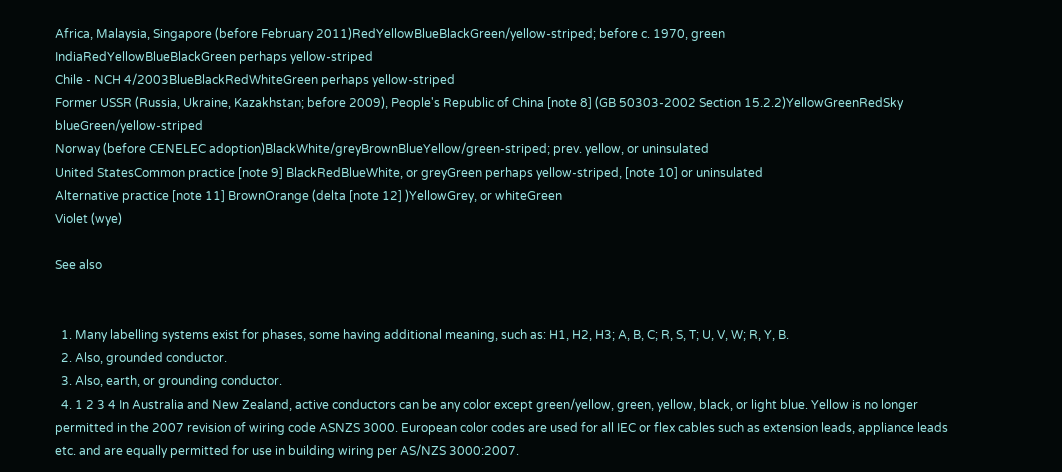Africa, Malaysia, Singapore (before February 2011)RedYellowBlueBlackGreen/yellow-striped; before c. 1970, green
IndiaRedYellowBlueBlackGreen perhaps yellow-striped
Chile - NCH 4/2003BlueBlackRedWhiteGreen perhaps yellow-striped
Former USSR (Russia, Ukraine, Kazakhstan; before 2009), People's Republic of China [note 8] (GB 50303-2002 Section 15.2.2)YellowGreenRedSky blueGreen/yellow-striped
Norway (before CENELEC adoption)BlackWhite/greyBrownBlueYellow/green-striped; prev. yellow, or uninsulated
United StatesCommon practice [note 9] BlackRedBlueWhite, or greyGreen perhaps yellow-striped, [note 10] or uninsulated
Alternative practice [note 11] BrownOrange (delta [note 12] )YellowGrey, or whiteGreen
Violet (wye)

See also


  1. Many labelling systems exist for phases, some having additional meaning, such as: H1, H2, H3; A, B, C; R, S, T; U, V, W; R, Y, B.
  2. Also, grounded conductor.
  3. Also, earth, or grounding conductor.
  4. 1 2 3 4 In Australia and New Zealand, active conductors can be any color except green/yellow, green, yellow, black, or light blue. Yellow is no longer permitted in the 2007 revision of wiring code ASNZS 3000. European color codes are used for all IEC or flex cables such as extension leads, appliance leads etc. and are equally permitted for use in building wiring per AS/NZS 3000:2007.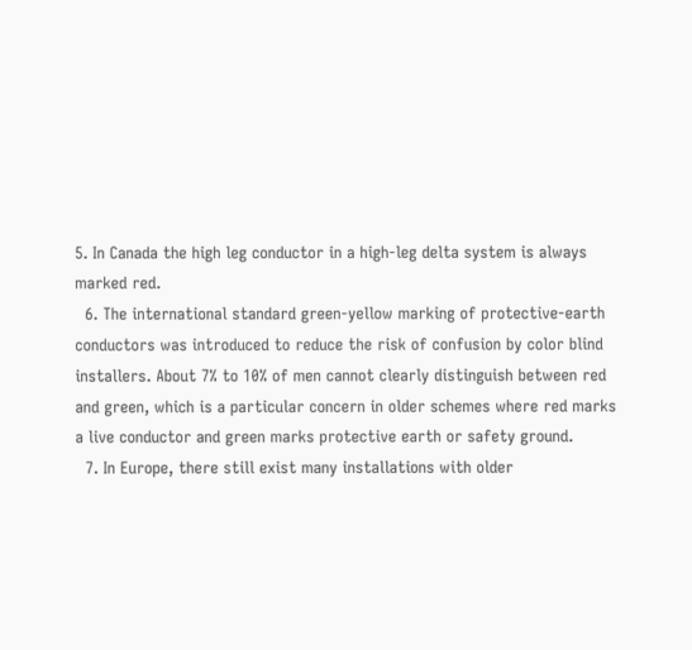5. In Canada the high leg conductor in a high-leg delta system is always marked red.
  6. The international standard green-yellow marking of protective-earth conductors was introduced to reduce the risk of confusion by color blind installers. About 7% to 10% of men cannot clearly distinguish between red and green, which is a particular concern in older schemes where red marks a live conductor and green marks protective earth or safety ground.
  7. In Europe, there still exist many installations with older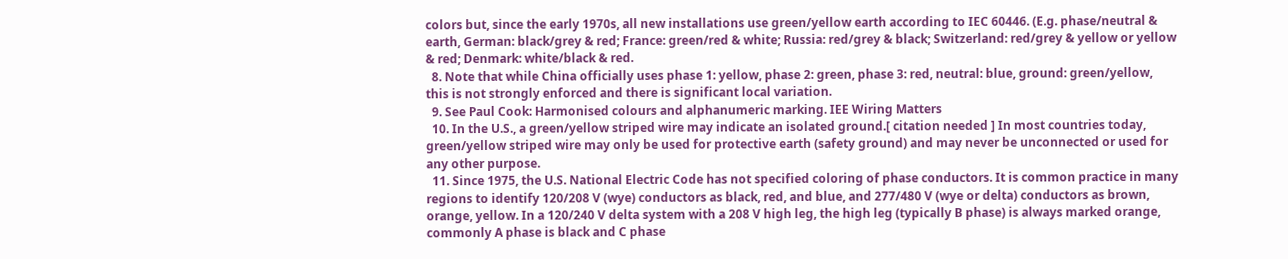colors but, since the early 1970s, all new installations use green/yellow earth according to IEC 60446. (E.g. phase/neutral & earth, German: black/grey & red; France: green/red & white; Russia: red/grey & black; Switzerland: red/grey & yellow or yellow & red; Denmark: white/black & red.
  8. Note that while China officially uses phase 1: yellow, phase 2: green, phase 3: red, neutral: blue, ground: green/yellow, this is not strongly enforced and there is significant local variation.
  9. See Paul Cook: Harmonised colours and alphanumeric marking. IEE Wiring Matters
  10. In the U.S., a green/yellow striped wire may indicate an isolated ground.[ citation needed ] In most countries today, green/yellow striped wire may only be used for protective earth (safety ground) and may never be unconnected or used for any other purpose.
  11. Since 1975, the U.S. National Electric Code has not specified coloring of phase conductors. It is common practice in many regions to identify 120/208 V (wye) conductors as black, red, and blue, and 277/480 V (wye or delta) conductors as brown, orange, yellow. In a 120/240 V delta system with a 208 V high leg, the high leg (typically B phase) is always marked orange, commonly A phase is black and C phase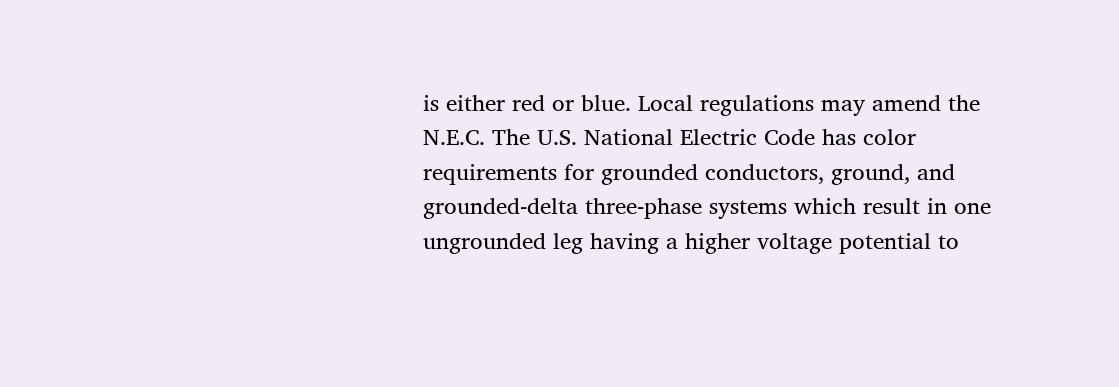is either red or blue. Local regulations may amend the N.E.C. The U.S. National Electric Code has color requirements for grounded conductors, ground, and grounded-delta three-phase systems which result in one ungrounded leg having a higher voltage potential to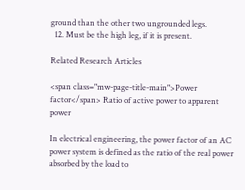ground than the other two ungrounded legs.
  12. Must be the high leg, if it is present.

Related Research Articles

<span class="mw-page-title-main">Power factor</span> Ratio of active power to apparent power

In electrical engineering, the power factor of an AC power system is defined as the ratio of the real power absorbed by the load to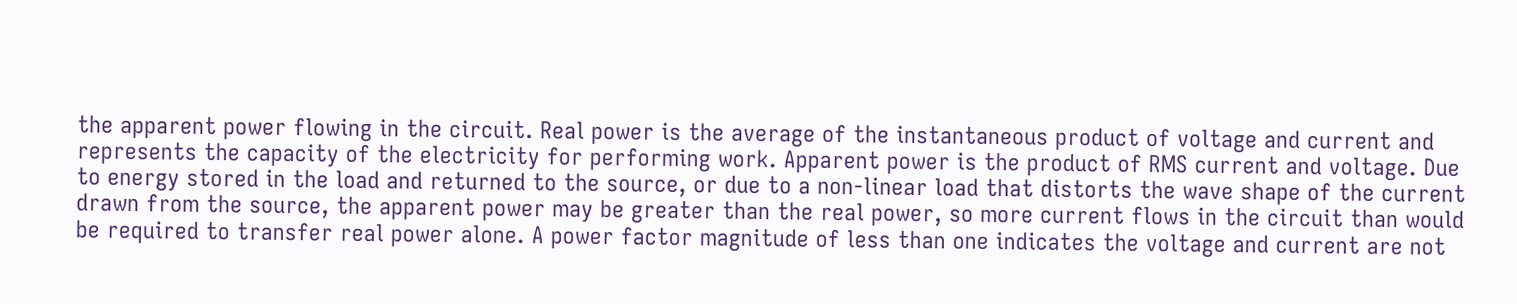the apparent power flowing in the circuit. Real power is the average of the instantaneous product of voltage and current and represents the capacity of the electricity for performing work. Apparent power is the product of RMS current and voltage. Due to energy stored in the load and returned to the source, or due to a non-linear load that distorts the wave shape of the current drawn from the source, the apparent power may be greater than the real power, so more current flows in the circuit than would be required to transfer real power alone. A power factor magnitude of less than one indicates the voltage and current are not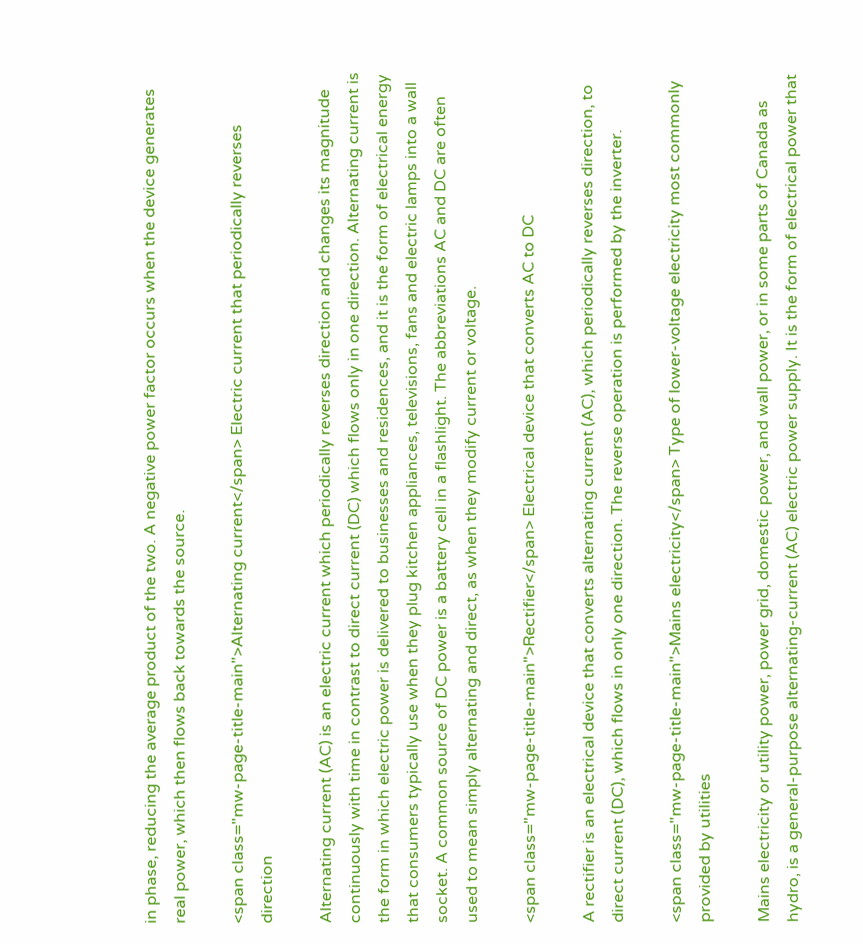in phase, reducing the average product of the two. A negative power factor occurs when the device generates real power, which then flows back towards the source.

<span class="mw-page-title-main">Alternating current</span> Electric current that periodically reverses direction

Alternating current (AC) is an electric current which periodically reverses direction and changes its magnitude continuously with time in contrast to direct current (DC) which flows only in one direction. Alternating current is the form in which electric power is delivered to businesses and residences, and it is the form of electrical energy that consumers typically use when they plug kitchen appliances, televisions, fans and electric lamps into a wall socket. A common source of DC power is a battery cell in a flashlight. The abbreviations AC and DC are often used to mean simply alternating and direct, as when they modify current or voltage.

<span class="mw-page-title-main">Rectifier</span> Electrical device that converts AC to DC

A rectifier is an electrical device that converts alternating current (AC), which periodically reverses direction, to direct current (DC), which flows in only one direction. The reverse operation is performed by the inverter.

<span class="mw-page-title-main">Mains electricity</span> Type of lower-voltage electricity most commonly provided by utilities

Mains electricity or utility power, power grid, domestic power, and wall power, or in some parts of Canada as hydro, is a general-purpose alternating-current (AC) electric power supply. It is the form of electrical power that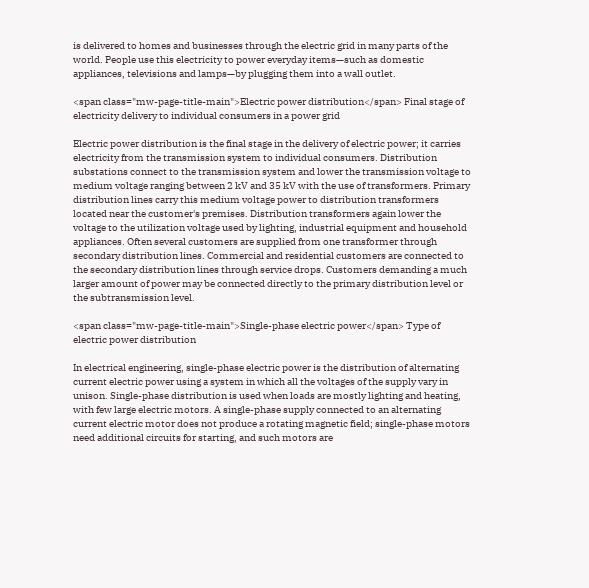is delivered to homes and businesses through the electric grid in many parts of the world. People use this electricity to power everyday items—such as domestic appliances, televisions and lamps—by plugging them into a wall outlet.

<span class="mw-page-title-main">Electric power distribution</span> Final stage of electricity delivery to individual consumers in a power grid

Electric power distribution is the final stage in the delivery of electric power; it carries electricity from the transmission system to individual consumers. Distribution substations connect to the transmission system and lower the transmission voltage to medium voltage ranging between 2 kV and 35 kV with the use of transformers. Primary distribution lines carry this medium voltage power to distribution transformers located near the customer's premises. Distribution transformers again lower the voltage to the utilization voltage used by lighting, industrial equipment and household appliances. Often several customers are supplied from one transformer through secondary distribution lines. Commercial and residential customers are connected to the secondary distribution lines through service drops. Customers demanding a much larger amount of power may be connected directly to the primary distribution level or the subtransmission level.

<span class="mw-page-title-main">Single-phase electric power</span> Type of electric power distribution

In electrical engineering, single-phase electric power is the distribution of alternating current electric power using a system in which all the voltages of the supply vary in unison. Single-phase distribution is used when loads are mostly lighting and heating, with few large electric motors. A single-phase supply connected to an alternating current electric motor does not produce a rotating magnetic field; single-phase motors need additional circuits for starting, and such motors are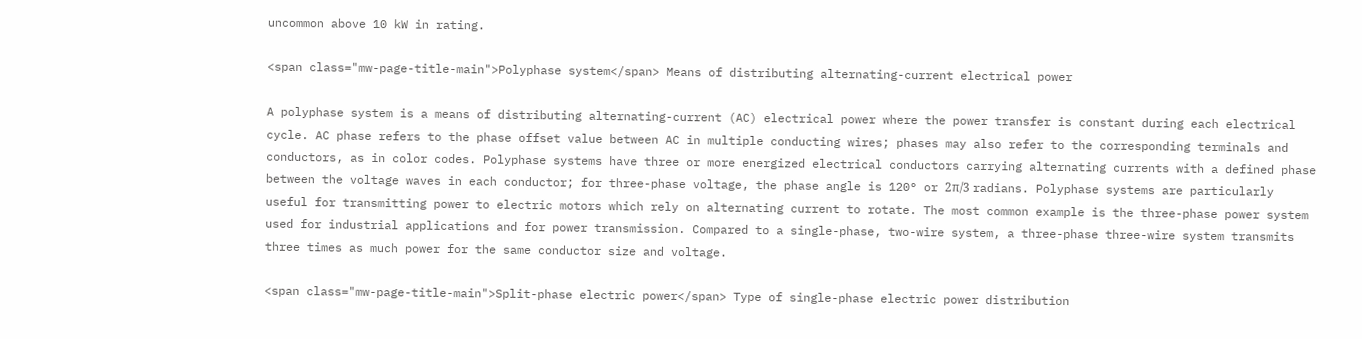uncommon above 10 kW in rating.

<span class="mw-page-title-main">Polyphase system</span> Means of distributing alternating-current electrical power

A polyphase system is a means of distributing alternating-current (AC) electrical power where the power transfer is constant during each electrical cycle. AC phase refers to the phase offset value between AC in multiple conducting wires; phases may also refer to the corresponding terminals and conductors, as in color codes. Polyphase systems have three or more energized electrical conductors carrying alternating currents with a defined phase between the voltage waves in each conductor; for three-phase voltage, the phase angle is 120° or 2π/3 radians. Polyphase systems are particularly useful for transmitting power to electric motors which rely on alternating current to rotate. The most common example is the three-phase power system used for industrial applications and for power transmission. Compared to a single-phase, two-wire system, a three-phase three-wire system transmits three times as much power for the same conductor size and voltage.

<span class="mw-page-title-main">Split-phase electric power</span> Type of single-phase electric power distribution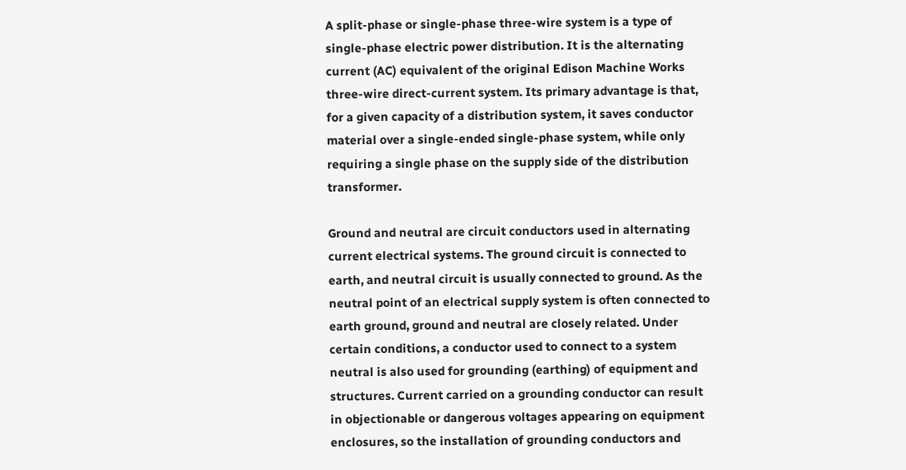A split-phase or single-phase three-wire system is a type of single-phase electric power distribution. It is the alternating current (AC) equivalent of the original Edison Machine Works three-wire direct-current system. Its primary advantage is that, for a given capacity of a distribution system, it saves conductor material over a single-ended single-phase system, while only requiring a single phase on the supply side of the distribution transformer.

Ground and neutral are circuit conductors used in alternating current electrical systems. The ground circuit is connected to earth, and neutral circuit is usually connected to ground. As the neutral point of an electrical supply system is often connected to earth ground, ground and neutral are closely related. Under certain conditions, a conductor used to connect to a system neutral is also used for grounding (earthing) of equipment and structures. Current carried on a grounding conductor can result in objectionable or dangerous voltages appearing on equipment enclosures, so the installation of grounding conductors and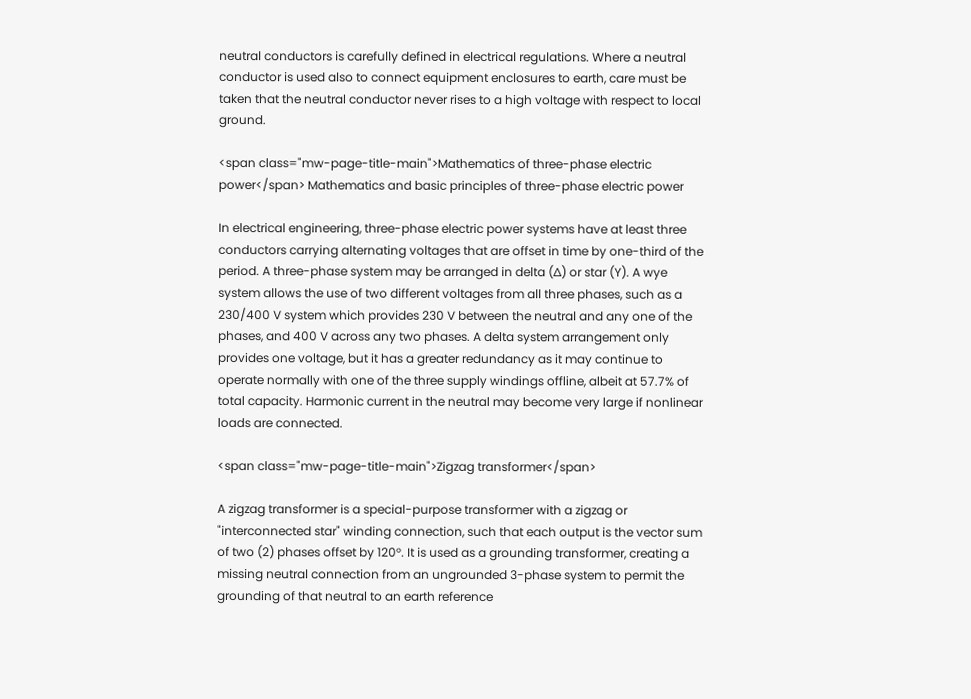neutral conductors is carefully defined in electrical regulations. Where a neutral conductor is used also to connect equipment enclosures to earth, care must be taken that the neutral conductor never rises to a high voltage with respect to local ground.

<span class="mw-page-title-main">Mathematics of three-phase electric power</span> Mathematics and basic principles of three-phase electric power

In electrical engineering, three-phase electric power systems have at least three conductors carrying alternating voltages that are offset in time by one-third of the period. A three-phase system may be arranged in delta (∆) or star (Y). A wye system allows the use of two different voltages from all three phases, such as a 230/400 V system which provides 230 V between the neutral and any one of the phases, and 400 V across any two phases. A delta system arrangement only provides one voltage, but it has a greater redundancy as it may continue to operate normally with one of the three supply windings offline, albeit at 57.7% of total capacity. Harmonic current in the neutral may become very large if nonlinear loads are connected.

<span class="mw-page-title-main">Zigzag transformer</span>

A zigzag transformer is a special-purpose transformer with a zigzag or "interconnected star" winding connection, such that each output is the vector sum of two (2) phases offset by 120°. It is used as a grounding transformer, creating a missing neutral connection from an ungrounded 3-phase system to permit the grounding of that neutral to an earth reference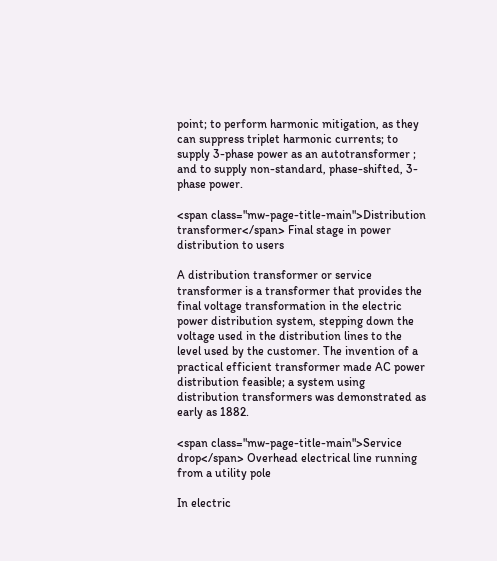point; to perform harmonic mitigation, as they can suppress triplet harmonic currents; to supply 3-phase power as an autotransformer ; and to supply non-standard, phase-shifted, 3-phase power.

<span class="mw-page-title-main">Distribution transformer</span> Final stage in power distribution to users

A distribution transformer or service transformer is a transformer that provides the final voltage transformation in the electric power distribution system, stepping down the voltage used in the distribution lines to the level used by the customer. The invention of a practical efficient transformer made AC power distribution feasible; a system using distribution transformers was demonstrated as early as 1882.

<span class="mw-page-title-main">Service drop</span> Overhead electrical line running from a utility pole

In electric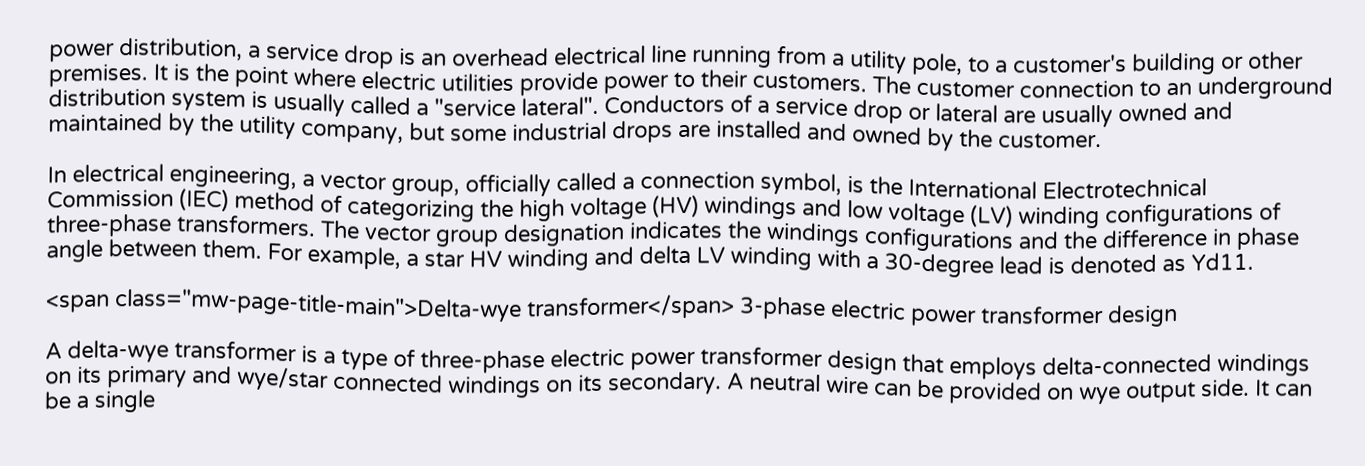power distribution, a service drop is an overhead electrical line running from a utility pole, to a customer's building or other premises. It is the point where electric utilities provide power to their customers. The customer connection to an underground distribution system is usually called a "service lateral". Conductors of a service drop or lateral are usually owned and maintained by the utility company, but some industrial drops are installed and owned by the customer.

In electrical engineering, a vector group, officially called a connection symbol, is the International Electrotechnical Commission (IEC) method of categorizing the high voltage (HV) windings and low voltage (LV) winding configurations of three-phase transformers. The vector group designation indicates the windings configurations and the difference in phase angle between them. For example, a star HV winding and delta LV winding with a 30-degree lead is denoted as Yd11.

<span class="mw-page-title-main">Delta-wye transformer</span> 3-phase electric power transformer design

A delta-wye transformer is a type of three-phase electric power transformer design that employs delta-connected windings on its primary and wye/star connected windings on its secondary. A neutral wire can be provided on wye output side. It can be a single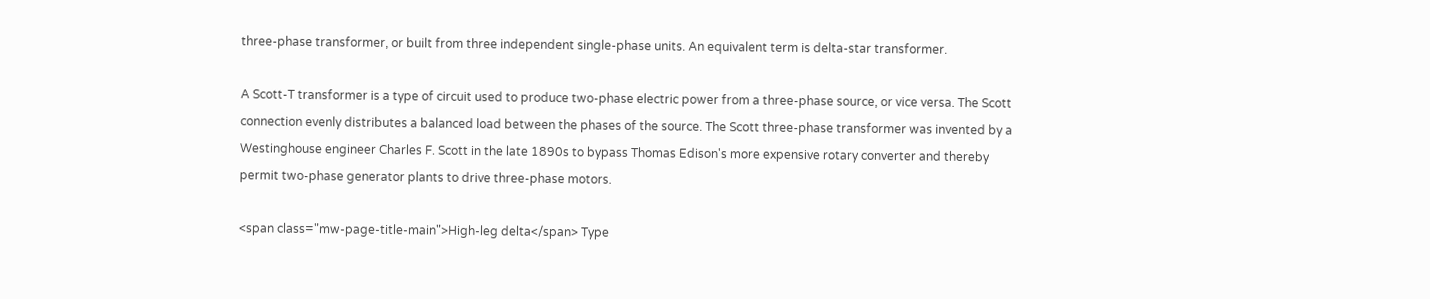three-phase transformer, or built from three independent single-phase units. An equivalent term is delta-star transformer.

A Scott-T transformer is a type of circuit used to produce two-phase electric power from a three-phase source, or vice versa. The Scott connection evenly distributes a balanced load between the phases of the source. The Scott three-phase transformer was invented by a Westinghouse engineer Charles F. Scott in the late 1890s to bypass Thomas Edison's more expensive rotary converter and thereby permit two-phase generator plants to drive three-phase motors.

<span class="mw-page-title-main">High-leg delta</span> Type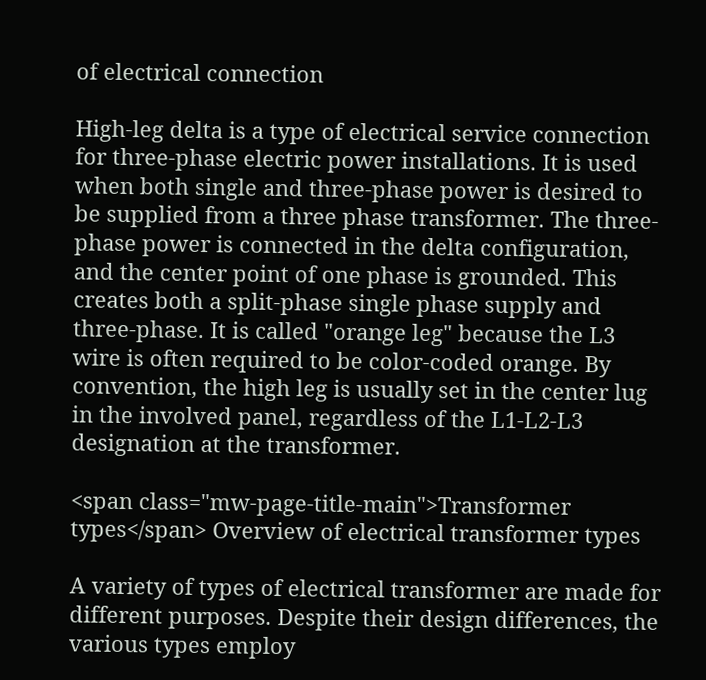of electrical connection

High-leg delta is a type of electrical service connection for three-phase electric power installations. It is used when both single and three-phase power is desired to be supplied from a three phase transformer. The three-phase power is connected in the delta configuration, and the center point of one phase is grounded. This creates both a split-phase single phase supply and three-phase. It is called "orange leg" because the L3 wire is often required to be color-coded orange. By convention, the high leg is usually set in the center lug in the involved panel, regardless of the L1-L2-L3 designation at the transformer.

<span class="mw-page-title-main">Transformer types</span> Overview of electrical transformer types

A variety of types of electrical transformer are made for different purposes. Despite their design differences, the various types employ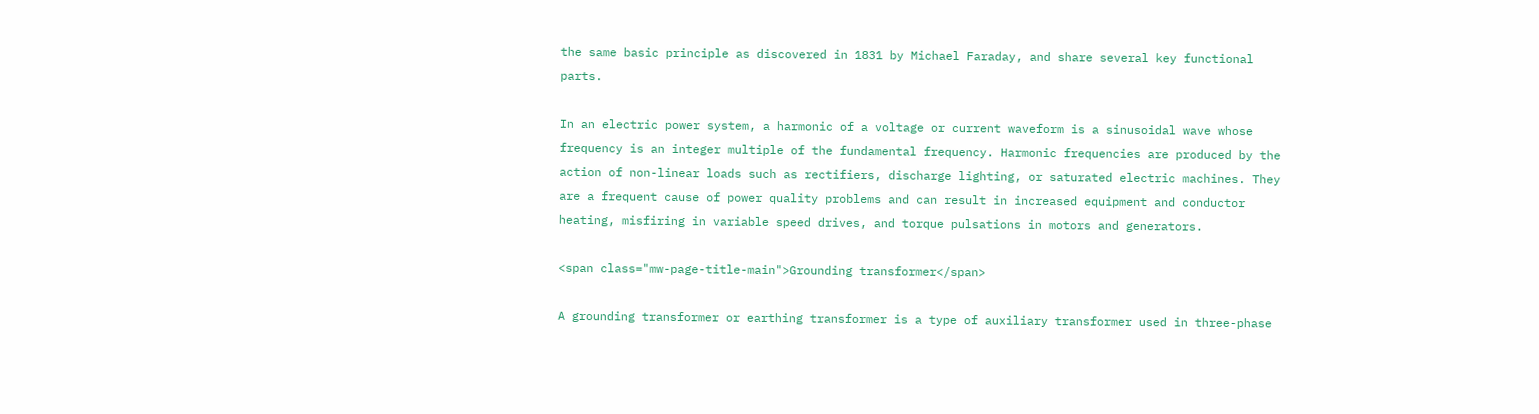the same basic principle as discovered in 1831 by Michael Faraday, and share several key functional parts.

In an electric power system, a harmonic of a voltage or current waveform is a sinusoidal wave whose frequency is an integer multiple of the fundamental frequency. Harmonic frequencies are produced by the action of non-linear loads such as rectifiers, discharge lighting, or saturated electric machines. They are a frequent cause of power quality problems and can result in increased equipment and conductor heating, misfiring in variable speed drives, and torque pulsations in motors and generators.

<span class="mw-page-title-main">Grounding transformer</span>

A grounding transformer or earthing transformer is a type of auxiliary transformer used in three-phase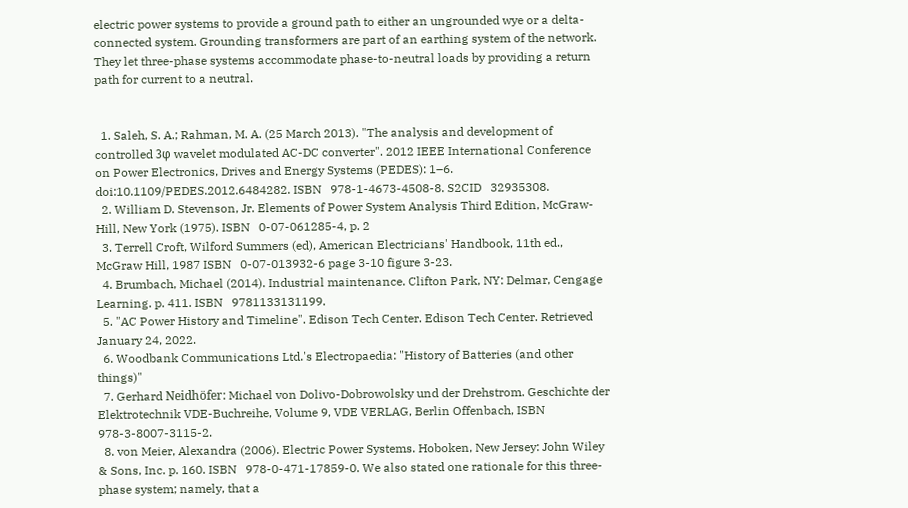electric power systems to provide a ground path to either an ungrounded wye or a delta-connected system. Grounding transformers are part of an earthing system of the network. They let three-phase systems accommodate phase-to-neutral loads by providing a return path for current to a neutral.


  1. Saleh, S. A.; Rahman, M. A. (25 March 2013). "The analysis and development of controlled 3φ wavelet modulated AC-DC converter". 2012 IEEE International Conference on Power Electronics, Drives and Energy Systems (PEDES): 1–6. doi:10.1109/PEDES.2012.6484282. ISBN   978-1-4673-4508-8. S2CID   32935308.
  2. William D. Stevenson, Jr. Elements of Power System Analysis Third Edition, McGraw-Hill, New York (1975). ISBN   0-07-061285-4, p. 2
  3. Terrell Croft, Wilford Summers (ed), American Electricians' Handbook, 11th ed., McGraw Hill, 1987 ISBN   0-07-013932-6 page 3-10 figure 3-23.
  4. Brumbach, Michael (2014). Industrial maintenance. Clifton Park, NY: Delmar, Cengage Learning. p. 411. ISBN   9781133131199.
  5. "AC Power History and Timeline". Edison Tech Center. Edison Tech Center. Retrieved January 24, 2022.
  6. Woodbank Communications Ltd.'s Electropaedia: "History of Batteries (and other things)"
  7. Gerhard Neidhöfer: Michael von Dolivo-Dobrowolsky und der Drehstrom. Geschichte der Elektrotechnik VDE-Buchreihe, Volume 9, VDE VERLAG, Berlin Offenbach, ISBN   978-3-8007-3115-2.
  8. von Meier, Alexandra (2006). Electric Power Systems. Hoboken, New Jersey: John Wiley & Sons, Inc. p. 160. ISBN   978-0-471-17859-0. We also stated one rationale for this three-phase system; namely, that a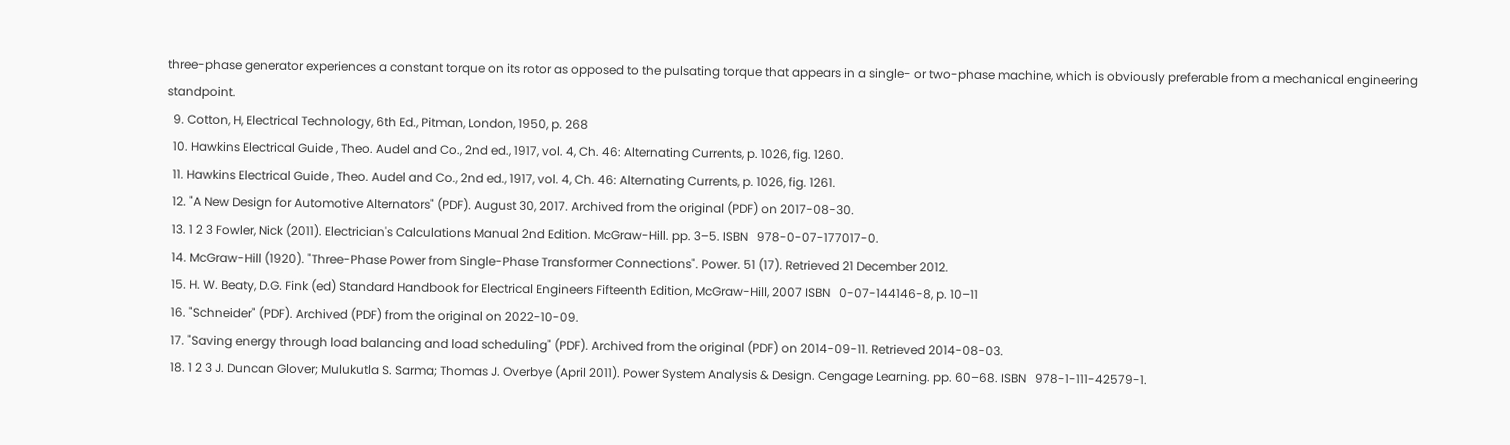three-phase generator experiences a constant torque on its rotor as opposed to the pulsating torque that appears in a single- or two-phase machine, which is obviously preferable from a mechanical engineering standpoint.
  9. Cotton, H, Electrical Technology, 6th Ed., Pitman, London, 1950, p. 268
  10. Hawkins Electrical Guide , Theo. Audel and Co., 2nd ed., 1917, vol. 4, Ch. 46: Alternating Currents, p. 1026, fig. 1260.
  11. Hawkins Electrical Guide , Theo. Audel and Co., 2nd ed., 1917, vol. 4, Ch. 46: Alternating Currents, p. 1026, fig. 1261.
  12. "A New Design for Automotive Alternators" (PDF). August 30, 2017. Archived from the original (PDF) on 2017-08-30.
  13. 1 2 3 Fowler, Nick (2011). Electrician's Calculations Manual 2nd Edition. McGraw-Hill. pp. 3–5. ISBN   978-0-07-177017-0.
  14. McGraw-Hill (1920). "Three-Phase Power from Single-Phase Transformer Connections". Power. 51 (17). Retrieved 21 December 2012.
  15. H. W. Beaty, D.G. Fink (ed) Standard Handbook for Electrical Engineers Fifteenth Edition, McGraw-Hill, 2007 ISBN   0-07-144146-8, p. 10–11
  16. "Schneider" (PDF). Archived (PDF) from the original on 2022-10-09.
  17. "Saving energy through load balancing and load scheduling" (PDF). Archived from the original (PDF) on 2014-09-11. Retrieved 2014-08-03.
  18. 1 2 3 J. Duncan Glover; Mulukutla S. Sarma; Thomas J. Overbye (April 2011). Power System Analysis & Design. Cengage Learning. pp. 60–68. ISBN   978-1-111-42579-1.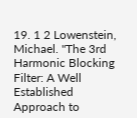19. 1 2 Lowenstein, Michael. "The 3rd Harmonic Blocking Filter: A Well Established Approach to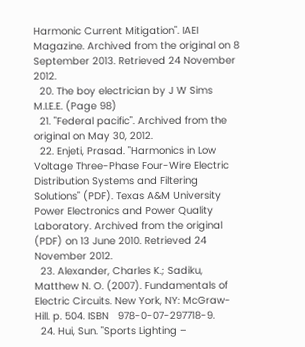Harmonic Current Mitigation". IAEI Magazine. Archived from the original on 8 September 2013. Retrieved 24 November 2012.
  20. The boy electrician by J W Sims M.I.E.E. (Page 98)
  21. "Federal pacific". Archived from the original on May 30, 2012.
  22. Enjeti, Prasad. "Harmonics in Low Voltage Three-Phase Four-Wire Electric Distribution Systems and Filtering Solutions" (PDF). Texas A&M University Power Electronics and Power Quality Laboratory. Archived from the original (PDF) on 13 June 2010. Retrieved 24 November 2012.
  23. Alexander, Charles K.; Sadiku, Matthew N. O. (2007). Fundamentals of Electric Circuits. New York, NY: McGraw-Hill. p. 504. ISBN   978-0-07-297718-9.
  24. Hui, Sun. "Sports Lighting –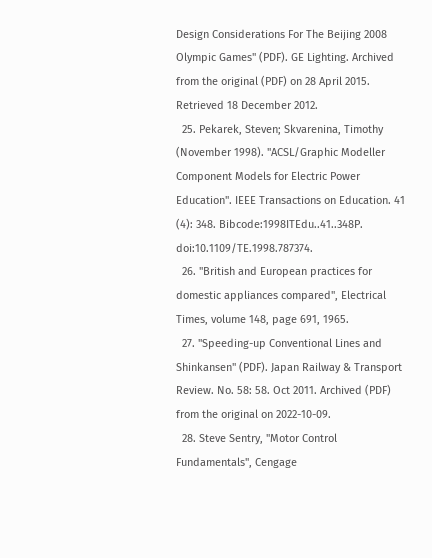Design Considerations For The Beijing 2008 Olympic Games" (PDF). GE Lighting. Archived from the original (PDF) on 28 April 2015. Retrieved 18 December 2012.
  25. Pekarek, Steven; Skvarenina, Timothy (November 1998). "ACSL/Graphic Modeller Component Models for Electric Power Education". IEEE Transactions on Education. 41 (4): 348. Bibcode:1998ITEdu..41..348P. doi:10.1109/TE.1998.787374.
  26. "British and European practices for domestic appliances compared", Electrical Times, volume 148, page 691, 1965.
  27. "Speeding-up Conventional Lines and Shinkansen" (PDF). Japan Railway & Transport Review. No. 58: 58. Oct 2011. Archived (PDF) from the original on 2022-10-09.
  28. Steve Sentry, "Motor Control Fundamentals", Cengage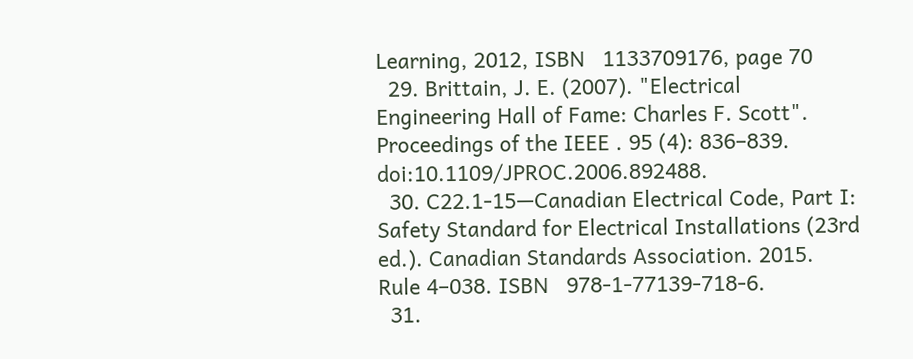Learning, 2012, ISBN   1133709176, page 70
  29. Brittain, J. E. (2007). "Electrical Engineering Hall of Fame: Charles F. Scott". Proceedings of the IEEE . 95 (4): 836–839. doi:10.1109/JPROC.2006.892488.
  30. C22.1-15—Canadian Electrical Code, Part I: Safety Standard for Electrical Installations (23rd ed.). Canadian Standards Association. 2015. Rule 4–038. ISBN   978-1-77139-718-6.
  31.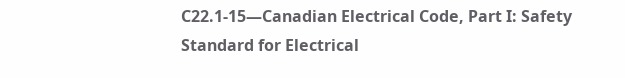C22.1-15—Canadian Electrical Code, Part I: Safety Standard for Electrical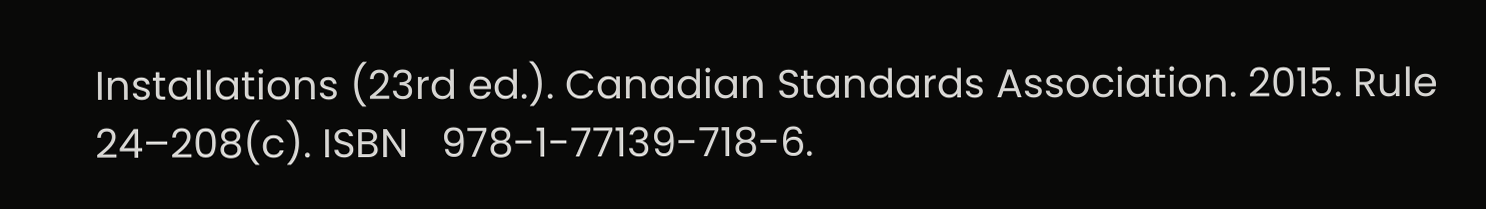Installations (23rd ed.). Canadian Standards Association. 2015. Rule 24–208(c). ISBN   978-1-77139-718-6.